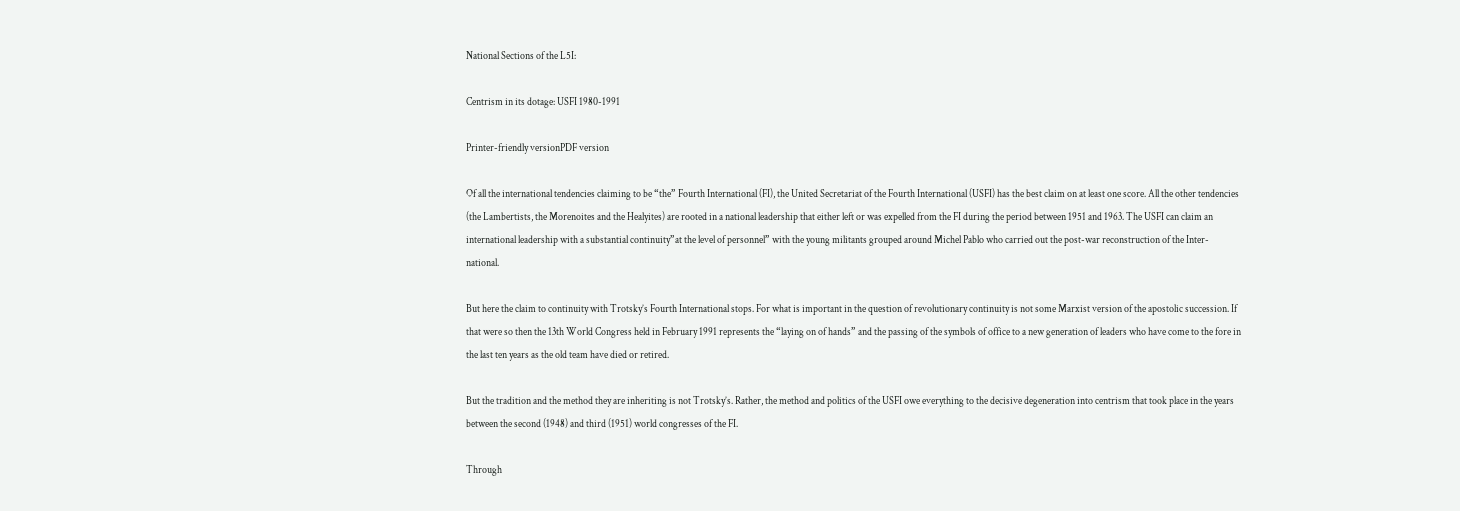National Sections of the L5I:

Centrism in its dotage: USFI 1980-1991

Printer-friendly versionPDF version

Of all the international tendencies claiming to be “the” Fourth International (FI), the United Secretariat of the Fourth International (USFI) has the best claim on at least one score. All the other tendencies (the Lambertists, the Morenoites and the Healyites) are rooted in a national leadership that either left or was expelled from the FI during the period between 1951 and 1963. The USFI can claim an international leadership with a substantial continuity”at the level of personnel” with the young militants grouped around Michel Pablo who carried out the post-war reconstruction of the Inter-national.

But here the claim to continuity with Trotsky’s Fourth International stops. For what is important in the question of revolutionary continuity is not some Marxist version of the apostolic succession. If that were so then the 13th World Congress held in February 1991 represents the “laying on of hands” and the passing of the symbols of office to a new generation of leaders who have come to the fore in the last ten years as the old team have died or retired.

But the tradition and the method they are inheriting is not Trotsky’s. Rather, the method and politics of the USFI owe everything to the decisive degeneration into centrism that took place in the years between the second (1948) and third (1951) world congresses of the FI.

Through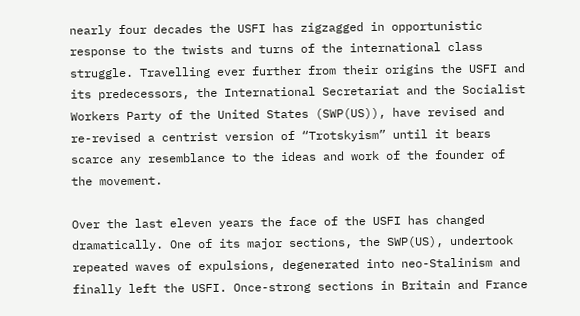nearly four decades the USFI has zigzagged in opportunistic response to the twists and turns of the international class struggle. Travelling ever further from their origins the USFI and its predecessors, the International Secretariat and the Socialist Workers Party of the United States (SWP(US)), have revised and re-revised a centrist version of “Trotskyism” until it bears scarce any resemblance to the ideas and work of the founder of the movement.

Over the last eleven years the face of the USFI has changed dramatically. One of its major sections, the SWP(US), undertook repeated waves of expulsions, degenerated into neo-Stalinism and finally left the USFI. Once-strong sections in Britain and France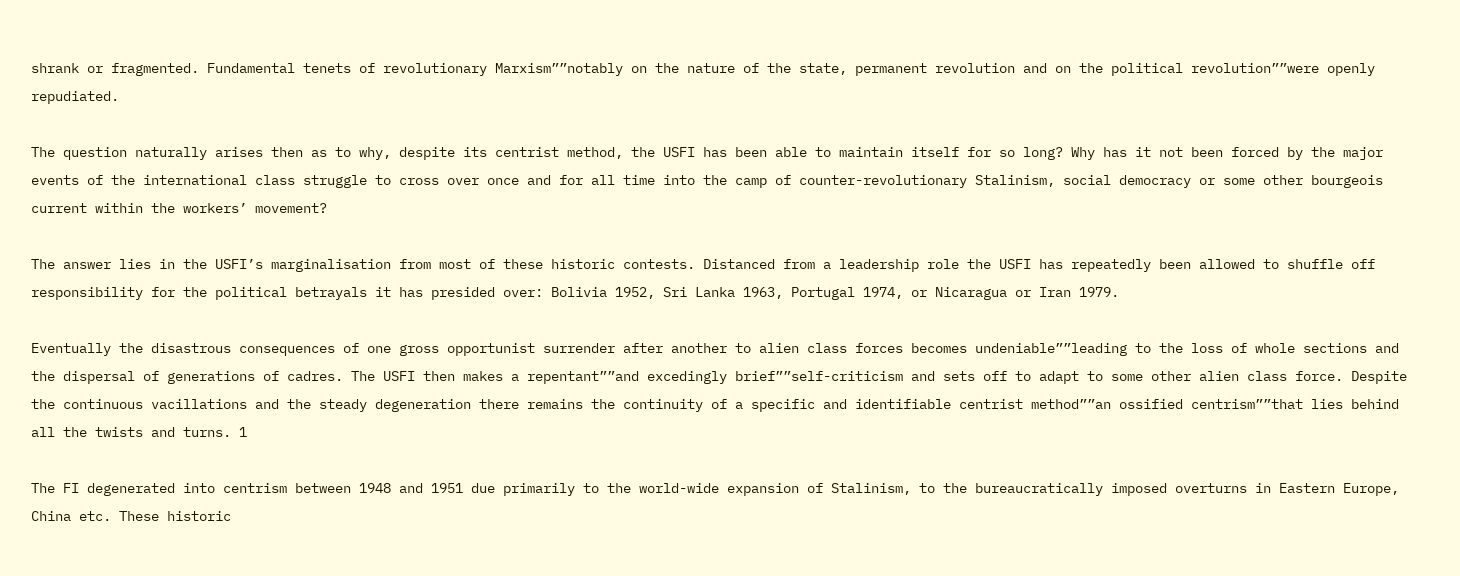shrank or fragmented. Fundamental tenets of revolutionary Marxism””notably on the nature of the state, permanent revolution and on the political revolution””were openly repudiated.

The question naturally arises then as to why, despite its centrist method, the USFI has been able to maintain itself for so long? Why has it not been forced by the major events of the international class struggle to cross over once and for all time into the camp of counter-revolutionary Stalinism, social democracy or some other bourgeois current within the workers’ movement?

The answer lies in the USFI’s marginalisation from most of these historic contests. Distanced from a leadership role the USFI has repeatedly been allowed to shuffle off responsibility for the political betrayals it has presided over: Bolivia 1952, Sri Lanka 1963, Portugal 1974, or Nicaragua or Iran 1979.

Eventually the disastrous consequences of one gross opportunist surrender after another to alien class forces becomes undeniable””leading to the loss of whole sections and the dispersal of generations of cadres. The USFI then makes a repentant””and excedingly brief””self-criticism and sets off to adapt to some other alien class force. Despite the continuous vacillations and the steady degeneration there remains the continuity of a specific and identifiable centrist method””an ossified centrism””that lies behind all the twists and turns. 1

The FI degenerated into centrism between 1948 and 1951 due primarily to the world-wide expansion of Stalinism, to the bureaucratically imposed overturns in Eastern Europe, China etc. These historic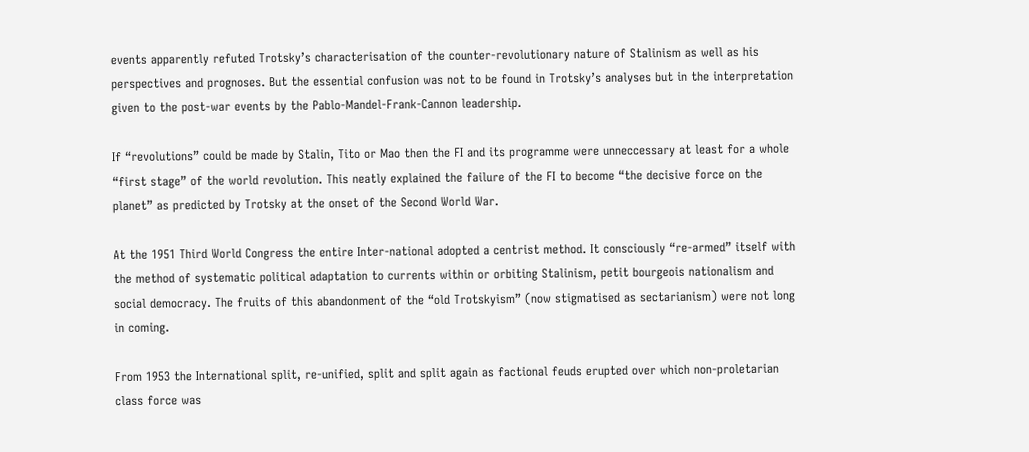events apparently refuted Trotsky’s characterisation of the counter-revolutionary nature of Stalinism as well as his perspectives and prognoses. But the essential confusion was not to be found in Trotsky’s analyses but in the interpretation given to the post-war events by the Pablo-Mandel-Frank-Cannon leadership.

If “revolutions” could be made by Stalin, Tito or Mao then the FI and its programme were unneccessary at least for a whole “first stage” of the world revolution. This neatly explained the failure of the FI to become “the decisive force on the planet” as predicted by Trotsky at the onset of the Second World War.

At the 1951 Third World Congress the entire Inter-national adopted a centrist method. It consciously “re-armed” itself with the method of systematic political adaptation to currents within or orbiting Stalinism, petit bourgeois nationalism and social democracy. The fruits of this abandonment of the “old Trotskyism” (now stigmatised as sectarianism) were not long in coming.

From 1953 the International split, re-unified, split and split again as factional feuds erupted over which non-proletarian class force was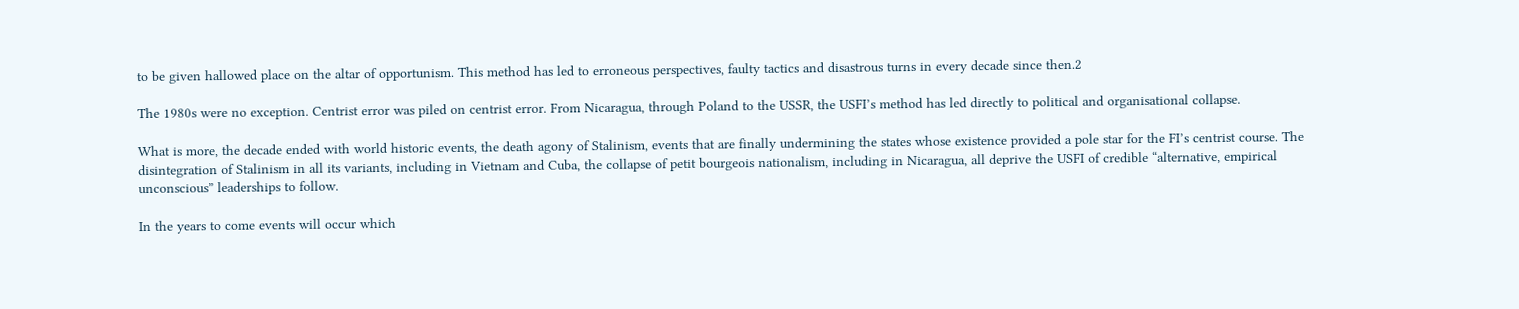to be given hallowed place on the altar of opportunism. This method has led to erroneous perspectives, faulty tactics and disastrous turns in every decade since then.2

The 1980s were no exception. Centrist error was piled on centrist error. From Nicaragua, through Poland to the USSR, the USFI’s method has led directly to political and organisational collapse.

What is more, the decade ended with world historic events, the death agony of Stalinism, events that are finally undermining the states whose existence provided a pole star for the FI’s centrist course. The disintegration of Stalinism in all its variants, including in Vietnam and Cuba, the collapse of petit bourgeois nationalism, including in Nicaragua, all deprive the USFI of credible “alternative, empirical unconscious” leaderships to follow.

In the years to come events will occur which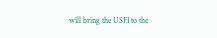will bring the USFI to the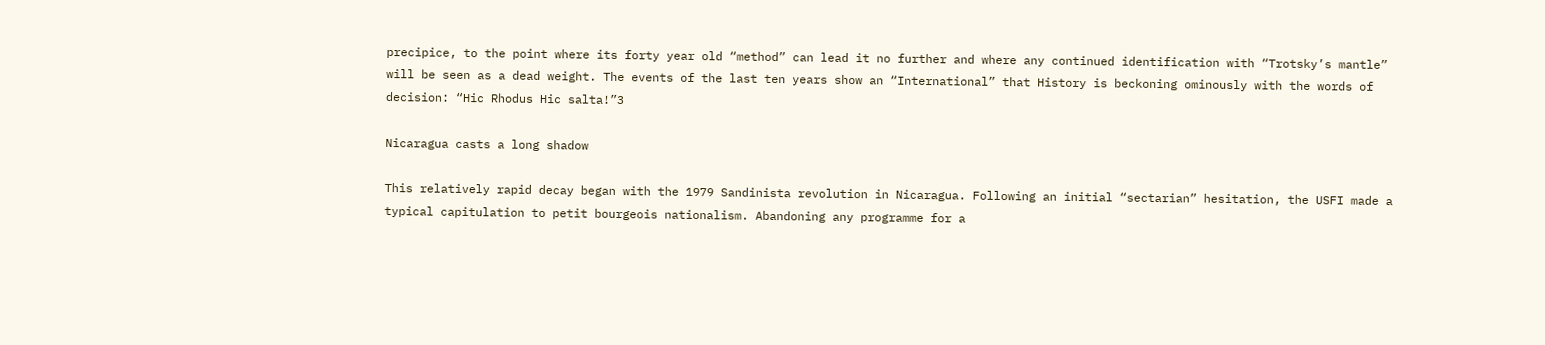precipice, to the point where its forty year old “method” can lead it no further and where any continued identification with “Trotsky’s mantle” will be seen as a dead weight. The events of the last ten years show an “International” that History is beckoning ominously with the words of decision: “Hic Rhodus Hic salta!”3

Nicaragua casts a long shadow

This relatively rapid decay began with the 1979 Sandinista revolution in Nicaragua. Following an initial “sectarian” hesitation, the USFI made a typical capitulation to petit bourgeois nationalism. Abandoning any programme for a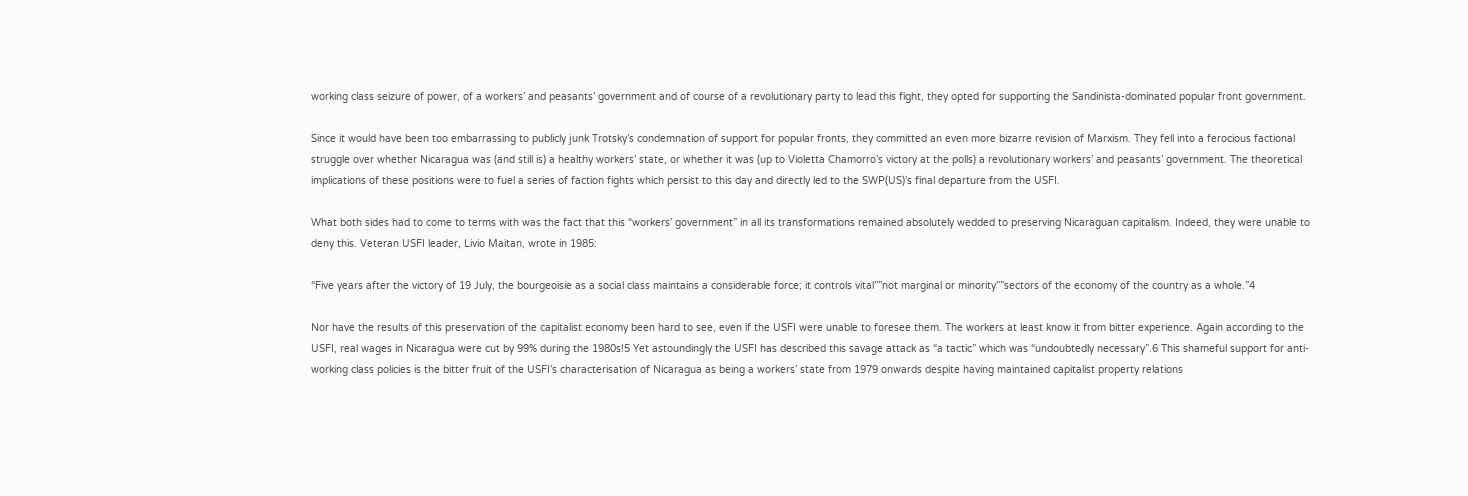working class seizure of power, of a workers’ and peasants’ government and of course of a revolutionary party to lead this fight, they opted for supporting the Sandinista-dominated popular front government.

Since it would have been too embarrassing to publicly junk Trotsky’s condemnation of support for popular fronts, they committed an even more bizarre revision of Marxism. They fell into a ferocious factional struggle over whether Nicaragua was (and still is) a healthy workers’ state, or whether it was (up to Violetta Chamorro’s victory at the polls) a revolutionary workers’ and peasants’ government. The theoretical implications of these positions were to fuel a series of faction fights which persist to this day and directly led to the SWP(US)’s final departure from the USFI.

What both sides had to come to terms with was the fact that this “workers’ government” in all its transformations remained absolutely wedded to preserving Nicaraguan capitalism. Indeed, they were unable to deny this. Veteran USFI leader, Livio Maitan, wrote in 1985:

“Five years after the victory of 19 July, the bourgeoisie as a social class maintains a considerable force; it controls vital””not marginal or minority””sectors of the economy of the country as a whole.”4

Nor have the results of this preservation of the capitalist economy been hard to see, even if the USFI were unable to foresee them. The workers at least know it from bitter experience. Again according to the USFI, real wages in Nicaragua were cut by 99% during the 1980s!5 Yet astoundingly the USFI has described this savage attack as “a tactic” which was “undoubtedly necessary”.6 This shameful support for anti-working class policies is the bitter fruit of the USFI’s characterisation of Nicaragua as being a workers’ state from 1979 onwards despite having maintained capitalist property relations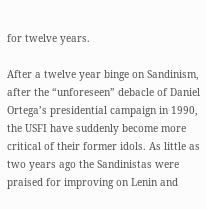for twelve years.

After a twelve year binge on Sandinism, after the “unforeseen” debacle of Daniel Ortega’s presidential campaign in 1990, the USFI have suddenly become more critical of their former idols. As little as two years ago the Sandinistas were praised for improving on Lenin and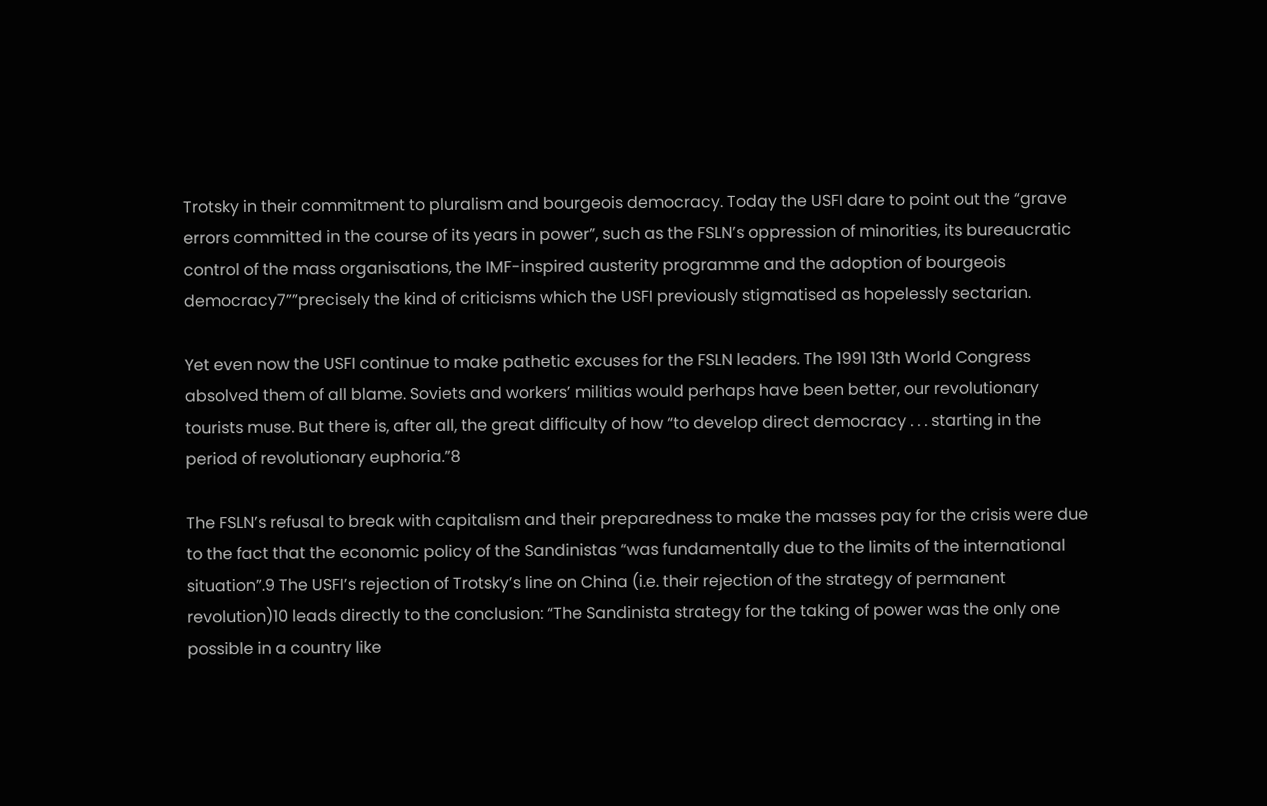Trotsky in their commitment to pluralism and bourgeois democracy. Today the USFI dare to point out the “grave errors committed in the course of its years in power”, such as the FSLN’s oppression of minorities, its bureaucratic control of the mass organisations, the IMF-inspired austerity programme and the adoption of bourgeois democracy7””precisely the kind of criticisms which the USFI previously stigmatised as hopelessly sectarian.

Yet even now the USFI continue to make pathetic excuses for the FSLN leaders. The 1991 13th World Congress absolved them of all blame. Soviets and workers’ militias would perhaps have been better, our revolutionary tourists muse. But there is, after all, the great difficulty of how “to develop direct democracy . . . starting in the period of revolutionary euphoria.”8

The FSLN’s refusal to break with capitalism and their preparedness to make the masses pay for the crisis were due to the fact that the economic policy of the Sandinistas “was fundamentally due to the limits of the international situation”.9 The USFI’s rejection of Trotsky’s line on China (i.e. their rejection of the strategy of permanent revolution)10 leads directly to the conclusion: “The Sandinista strategy for the taking of power was the only one possible in a country like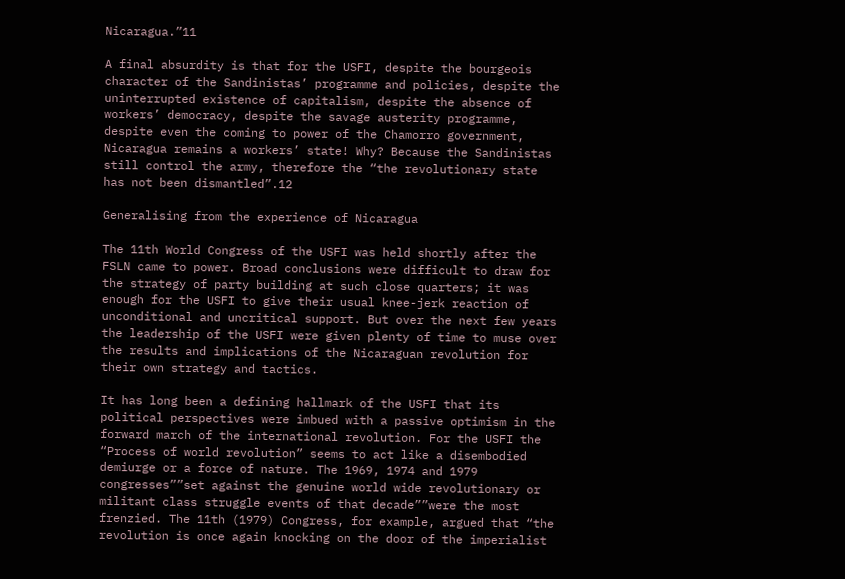Nicaragua.”11

A final absurdity is that for the USFI, despite the bourgeois character of the Sandinistas’ programme and policies, despite the uninterrupted existence of capitalism, despite the absence of workers’ democracy, despite the savage austerity programme, despite even the coming to power of the Chamorro government, Nicaragua remains a workers’ state! Why? Because the Sandinistas still control the army, therefore the “the revolutionary state has not been dismantled”.12

Generalising from the experience of Nicaragua

The 11th World Congress of the USFI was held shortly after the FSLN came to power. Broad conclusions were difficult to draw for the strategy of party building at such close quarters; it was enough for the USFI to give their usual knee-jerk reaction of unconditional and uncritical support. But over the next few years the leadership of the USFI were given plenty of time to muse over the results and implications of the Nicaraguan revolution for their own strategy and tactics.

It has long been a defining hallmark of the USFI that its political perspectives were imbued with a passive optimism in the forward march of the international revolution. For the USFI the “Process of world revolution” seems to act like a disembodied demiurge or a force of nature. The 1969, 1974 and 1979 congresses””set against the genuine world wide revolutionary or militant class struggle events of that decade””were the most frenzied. The 11th (1979) Congress, for example, argued that “the revolution is once again knocking on the door of the imperialist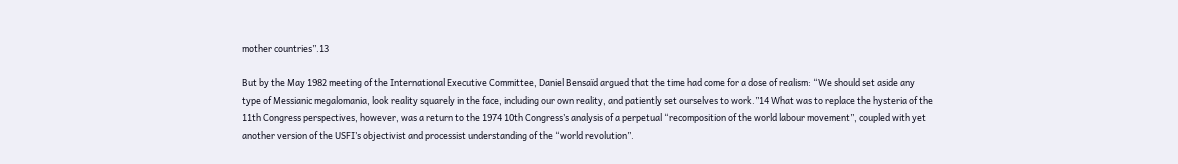mother countries”.13

But by the May 1982 meeting of the International Executive Committee, Daniel Bensaïd argued that the time had come for a dose of realism: “We should set aside any type of Messianic megalomania, look reality squarely in the face, including our own reality, and patiently set ourselves to work.”14 What was to replace the hysteria of the 11th Congress perspectives, however, was a return to the 1974 10th Congress’s analysis of a perpetual “recomposition of the world labour movement”, coupled with yet another version of the USFI’s objectivist and processist understanding of the “world revolution”.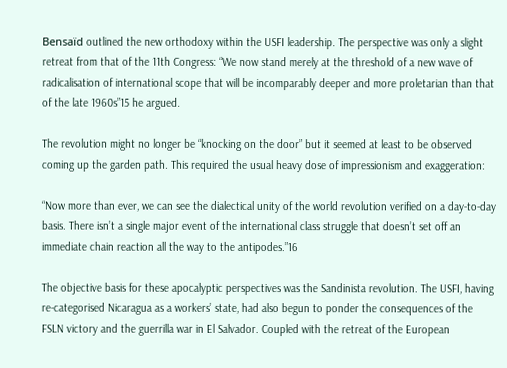Bensaïd outlined the new orthodoxy within the USFI leadership. The perspective was only a slight retreat from that of the 11th Congress: “We now stand merely at the threshold of a new wave of radicalisation of international scope that will be incomparably deeper and more proletarian than that of the late 1960s”15 he argued.

The revolution might no longer be “knocking on the door” but it seemed at least to be observed coming up the garden path. This required the usual heavy dose of impressionism and exaggeration:

“Now more than ever, we can see the dialectical unity of the world revolution verified on a day-to-day basis. There isn’t a single major event of the international class struggle that doesn’t set off an immediate chain reaction all the way to the antipodes.”16

The objective basis for these apocalyptic perspectives was the Sandinista revolution. The USFI, having re-categorised Nicaragua as a workers’ state, had also begun to ponder the consequences of the FSLN victory and the guerrilla war in El Salvador. Coupled with the retreat of the European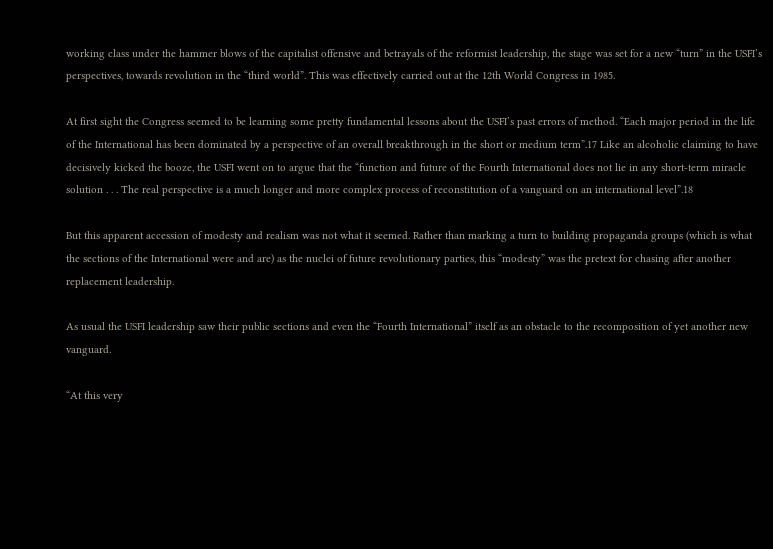working class under the hammer blows of the capitalist offensive and betrayals of the reformist leadership, the stage was set for a new “turn” in the USFI’s perspectives, towards revolution in the “third world”. This was effectively carried out at the 12th World Congress in 1985.

At first sight the Congress seemed to be learning some pretty fundamental lessons about the USFI’s past errors of method. “Each major period in the life of the International has been dominated by a perspective of an overall breakthrough in the short or medium term”.17 Like an alcoholic claiming to have decisively kicked the booze, the USFI went on to argue that the “function and future of the Fourth International does not lie in any short-term miracle solution . . . The real perspective is a much longer and more complex process of reconstitution of a vanguard on an international level”.18

But this apparent accession of modesty and realism was not what it seemed. Rather than marking a turn to building propaganda groups (which is what the sections of the International were and are) as the nuclei of future revolutionary parties, this “modesty” was the pretext for chasing after another replacement leadership.

As usual the USFI leadership saw their public sections and even the “Fourth International” itself as an obstacle to the recomposition of yet another new vanguard.

“At this very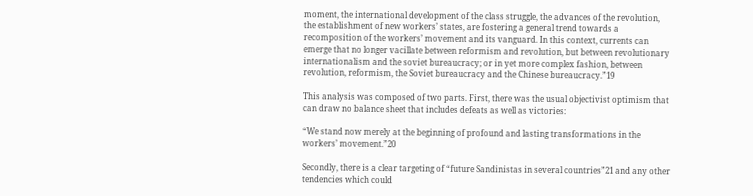moment, the international development of the class struggle, the advances of the revolution, the establishment of new workers’ states, are fostering a general trend towards a recomposition of the workers’ movement and its vanguard. In this context, currents can emerge that no longer vacillate between reformism and revolution, but between revolutionary internationalism and the soviet bureaucracy; or in yet more complex fashion, between revolution, reformism, the Soviet bureaucracy and the Chinese bureaucracy.”19

This analysis was composed of two parts. First, there was the usual objectivist optimism that can draw no balance sheet that includes defeats as well as victories:

“We stand now merely at the beginning of profound and lasting transformations in the workers’ movement.”20

Secondly, there is a clear targeting of “future Sandinistas in several countries”21 and any other tendencies which could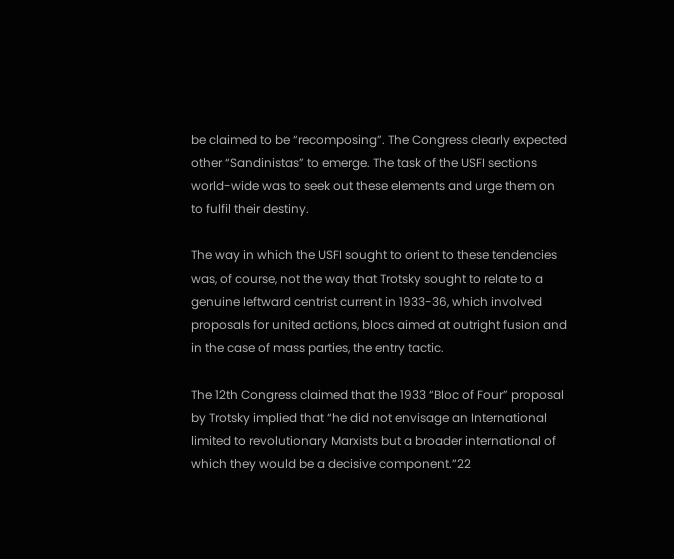be claimed to be “recomposing”. The Congress clearly expected other “Sandinistas” to emerge. The task of the USFI sections world-wide was to seek out these elements and urge them on to fulfil their destiny.

The way in which the USFI sought to orient to these tendencies was, of course, not the way that Trotsky sought to relate to a genuine leftward centrist current in 1933-36, which involved proposals for united actions, blocs aimed at outright fusion and in the case of mass parties, the entry tactic.

The 12th Congress claimed that the 1933 “Bloc of Four” proposal by Trotsky implied that “he did not envisage an International limited to revolutionary Marxists but a broader international of which they would be a decisive component.”22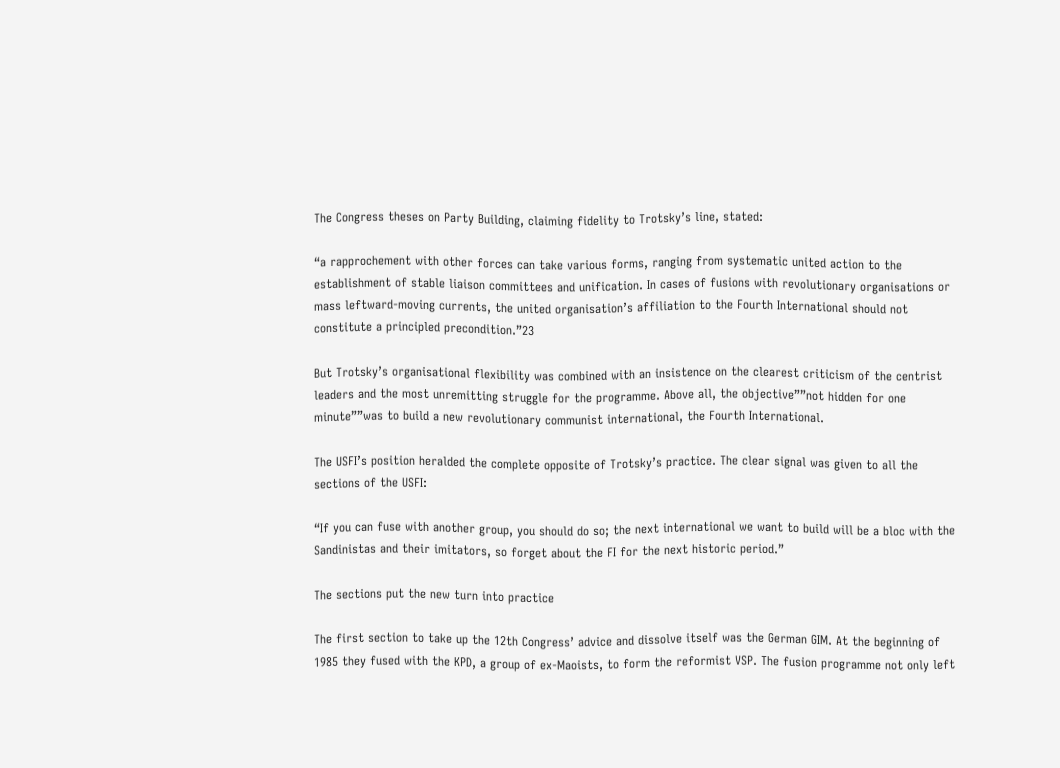The Congress theses on Party Building, claiming fidelity to Trotsky’s line, stated:

“a rapprochement with other forces can take various forms, ranging from systematic united action to the establishment of stable liaison committees and unification. In cases of fusions with revolutionary organisations or mass leftward-moving currents, the united organisation’s affiliation to the Fourth International should not constitute a principled precondition.”23

But Trotsky’s organisational flexibility was combined with an insistence on the clearest criticism of the centrist leaders and the most unremitting struggle for the programme. Above all, the objective””not hidden for one minute””was to build a new revolutionary communist international, the Fourth International.

The USFI’s position heralded the complete opposite of Trotsky’s practice. The clear signal was given to all the sections of the USFI:

“If you can fuse with another group, you should do so; the next international we want to build will be a bloc with the Sandinistas and their imitators, so forget about the FI for the next historic period.”

The sections put the new turn into practice

The first section to take up the 12th Congress’ advice and dissolve itself was the German GIM. At the beginning of 1985 they fused with the KPD, a group of ex-Maoists, to form the reformist VSP. The fusion programme not only left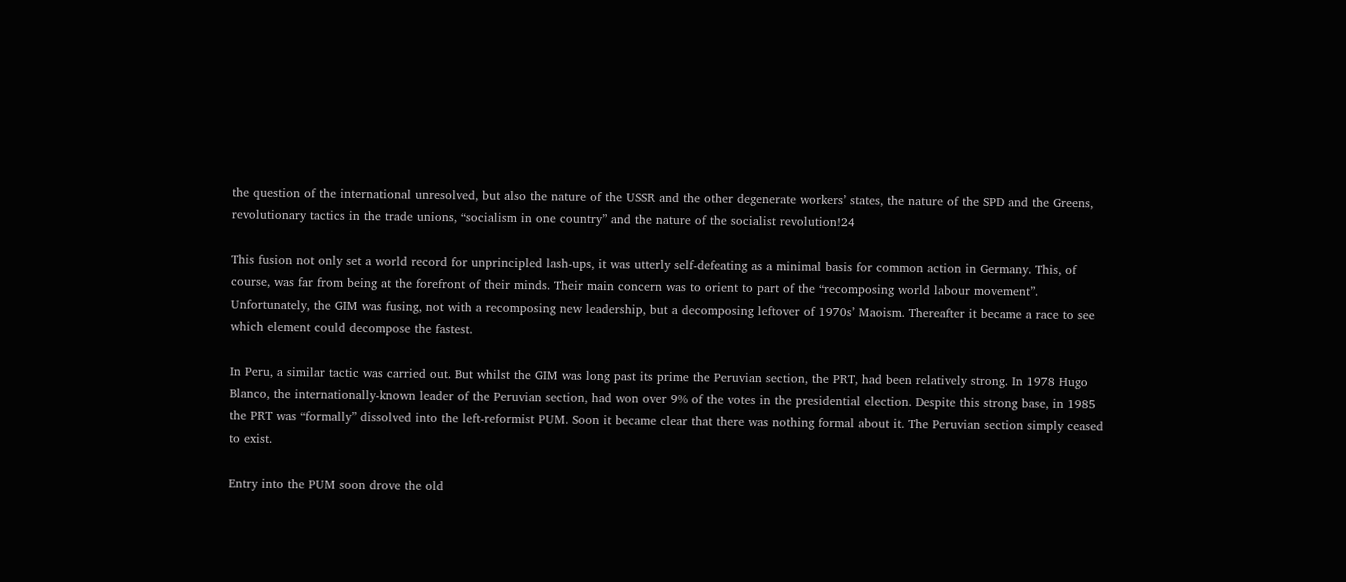the question of the international unresolved, but also the nature of the USSR and the other degenerate workers’ states, the nature of the SPD and the Greens, revolutionary tactics in the trade unions, “socialism in one country” and the nature of the socialist revolution!24

This fusion not only set a world record for unprincipled lash-ups, it was utterly self-defeating as a minimal basis for common action in Germany. This, of course, was far from being at the forefront of their minds. Their main concern was to orient to part of the “recomposing world labour movement”. Unfortunately, the GIM was fusing, not with a recomposing new leadership, but a decomposing leftover of 1970s’ Maoism. Thereafter it became a race to see which element could decompose the fastest.

In Peru, a similar tactic was carried out. But whilst the GIM was long past its prime the Peruvian section, the PRT, had been relatively strong. In 1978 Hugo Blanco, the internationally-known leader of the Peruvian section, had won over 9% of the votes in the presidential election. Despite this strong base, in 1985 the PRT was “formally” dissolved into the left-reformist PUM. Soon it became clear that there was nothing formal about it. The Peruvian section simply ceased to exist.

Entry into the PUM soon drove the old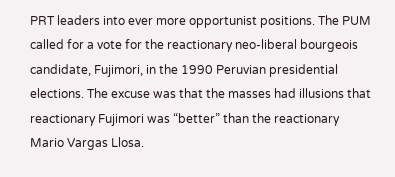PRT leaders into ever more opportunist positions. The PUM called for a vote for the reactionary neo-liberal bourgeois candidate, Fujimori, in the 1990 Peruvian presidential elections. The excuse was that the masses had illusions that reactionary Fujimori was “better” than the reactionary Mario Vargas Llosa.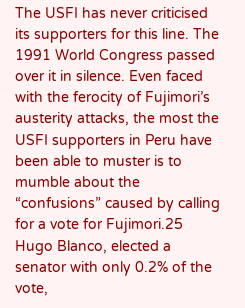The USFI has never criticised its supporters for this line. The 1991 World Congress passed over it in silence. Even faced with the ferocity of Fujimori’s austerity attacks, the most the USFI supporters in Peru have been able to muster is to mumble about the “confusions” caused by calling for a vote for Fujimori.25 Hugo Blanco, elected a senator with only 0.2% of the vote,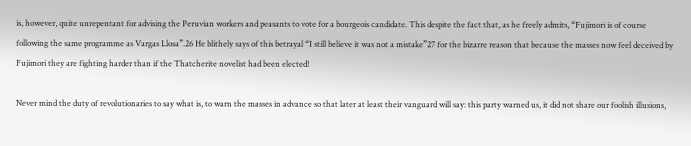is, however, quite unrepentant for advising the Peruvian workers and peasants to vote for a bourgeois candidate. This despite the fact that, as he freely admits, “Fujimori is of course following the same programme as Vargas Llosa”.26 He blithely says of this betrayal “I still believe it was not a mistake”27 for the bizarre reason that because the masses now feel deceived by Fujimori they are fighting harder than if the Thatcherite novelist had been elected!

Never mind the duty of revolutionaries to say what is, to warn the masses in advance so that later at least their vanguard will say: this party warned us, it did not share our foolish illusions,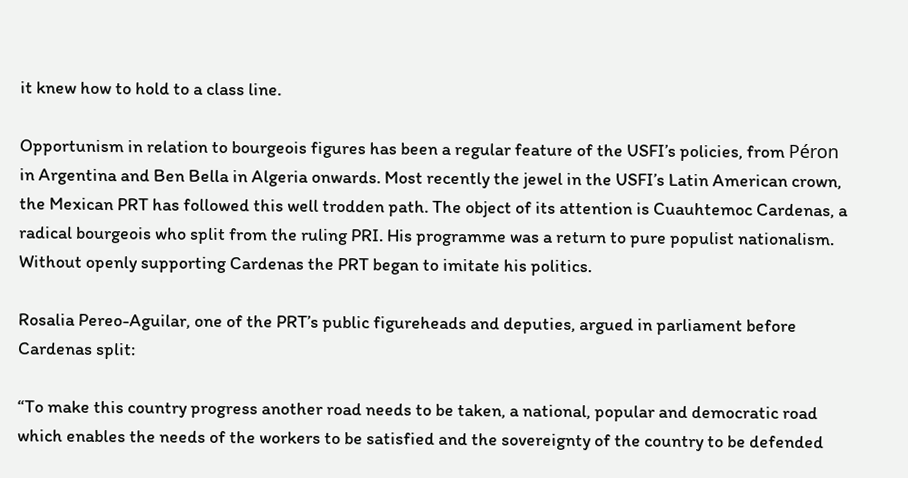it knew how to hold to a class line.

Opportunism in relation to bourgeois figures has been a regular feature of the USFI’s policies, from Péron in Argentina and Ben Bella in Algeria onwards. Most recently the jewel in the USFI’s Latin American crown, the Mexican PRT has followed this well trodden path. The object of its attention is Cuauhtemoc Cardenas, a radical bourgeois who split from the ruling PRI. His programme was a return to pure populist nationalism. Without openly supporting Cardenas the PRT began to imitate his politics.

Rosalia Pereo-Aguilar, one of the PRT’s public figureheads and deputies, argued in parliament before Cardenas split:

“To make this country progress another road needs to be taken, a national, popular and democratic road which enables the needs of the workers to be satisfied and the sovereignty of the country to be defended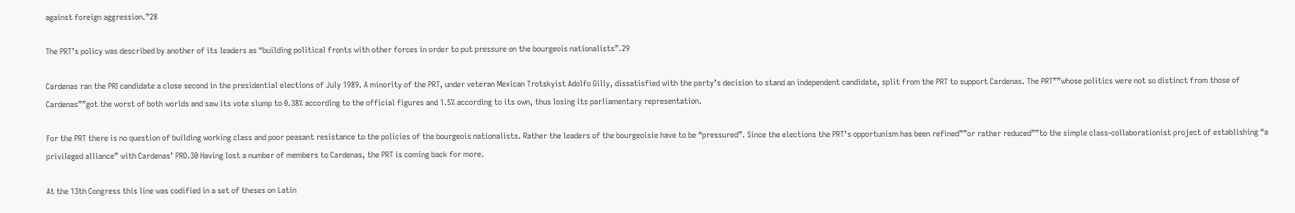against foreign aggression.”28

The PRT’s policy was described by another of its leaders as “building political fronts with other forces in order to put pressure on the bourgeois nationalists”.29

Cardenas ran the PRI candidate a close second in the presidential elections of July 1989. A minority of the PRT, under veteran Mexican Trotskyist Adolfo Gilly, dissatisfied with the party’s decision to stand an independent candidate, split from the PRT to support Cardenas. The PRT””whose politics were not so distinct from those of Cardenas””got the worst of both worlds and saw its vote slump to 0.38% according to the official figures and 1.5% according to its own, thus losing its parliamentary representation.

For the PRT there is no question of building working class and poor peasant resistance to the policies of the bourgeois nationalists. Rather the leaders of the bourgeoisie have to be “pressured”. Since the elections the PRT’s opportunism has been refined””or rather reduced””to the simple class-collaborationist project of establishing “a privileged alliance” with Cardenas’ PRD.30 Having lost a number of members to Cardenas, the PRT is coming back for more.

At the 13th Congress this line was codified in a set of theses on Latin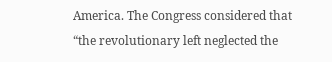America. The Congress considered that “the revolutionary left neglected the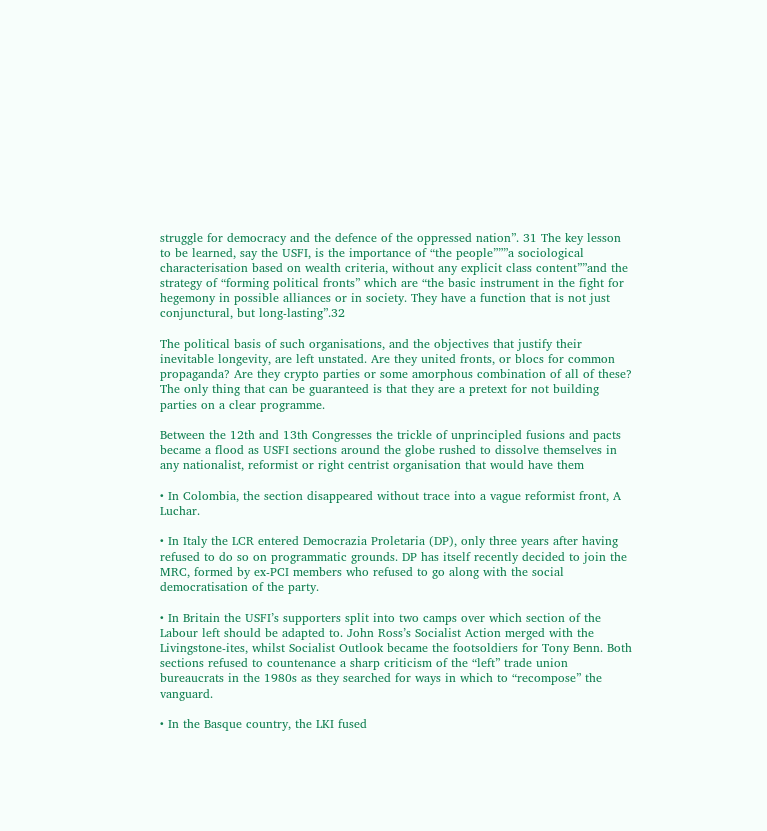struggle for democracy and the defence of the oppressed nation”. 31 The key lesson to be learned, say the USFI, is the importance of “the people”””a sociological characterisation based on wealth criteria, without any explicit class content””and the strategy of “forming political fronts” which are “the basic instrument in the fight for hegemony in possible alliances or in society. They have a function that is not just conjunctural, but long-lasting”.32

The political basis of such organisations, and the objectives that justify their inevitable longevity, are left unstated. Are they united fronts, or blocs for common propaganda? Are they crypto parties or some amorphous combination of all of these? The only thing that can be guaranteed is that they are a pretext for not building parties on a clear programme.

Between the 12th and 13th Congresses the trickle of unprincipled fusions and pacts became a flood as USFI sections around the globe rushed to dissolve themselves in any nationalist, reformist or right centrist organisation that would have them

• In Colombia, the section disappeared without trace into a vague reformist front, A Luchar.

• In Italy the LCR entered Democrazia Proletaria (DP), only three years after having refused to do so on programmatic grounds. DP has itself recently decided to join the MRC, formed by ex-PCI members who refused to go along with the social democratisation of the party.

• In Britain the USFI’s supporters split into two camps over which section of the Labour left should be adapted to. John Ross’s Socialist Action merged with the Livingstone-ites, whilst Socialist Outlook became the footsoldiers for Tony Benn. Both sections refused to countenance a sharp criticism of the “left” trade union bureaucrats in the 1980s as they searched for ways in which to “recompose” the vanguard.

• In the Basque country, the LKI fused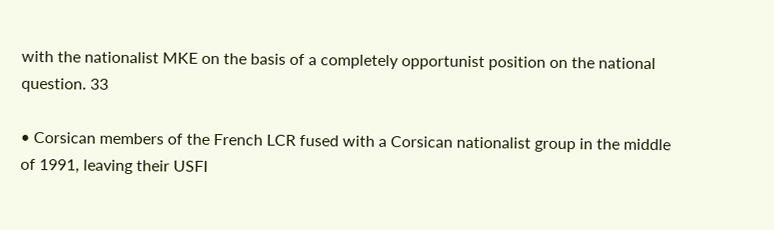with the nationalist MKE on the basis of a completely opportunist position on the national question. 33

• Corsican members of the French LCR fused with a Corsican nationalist group in the middle of 1991, leaving their USFI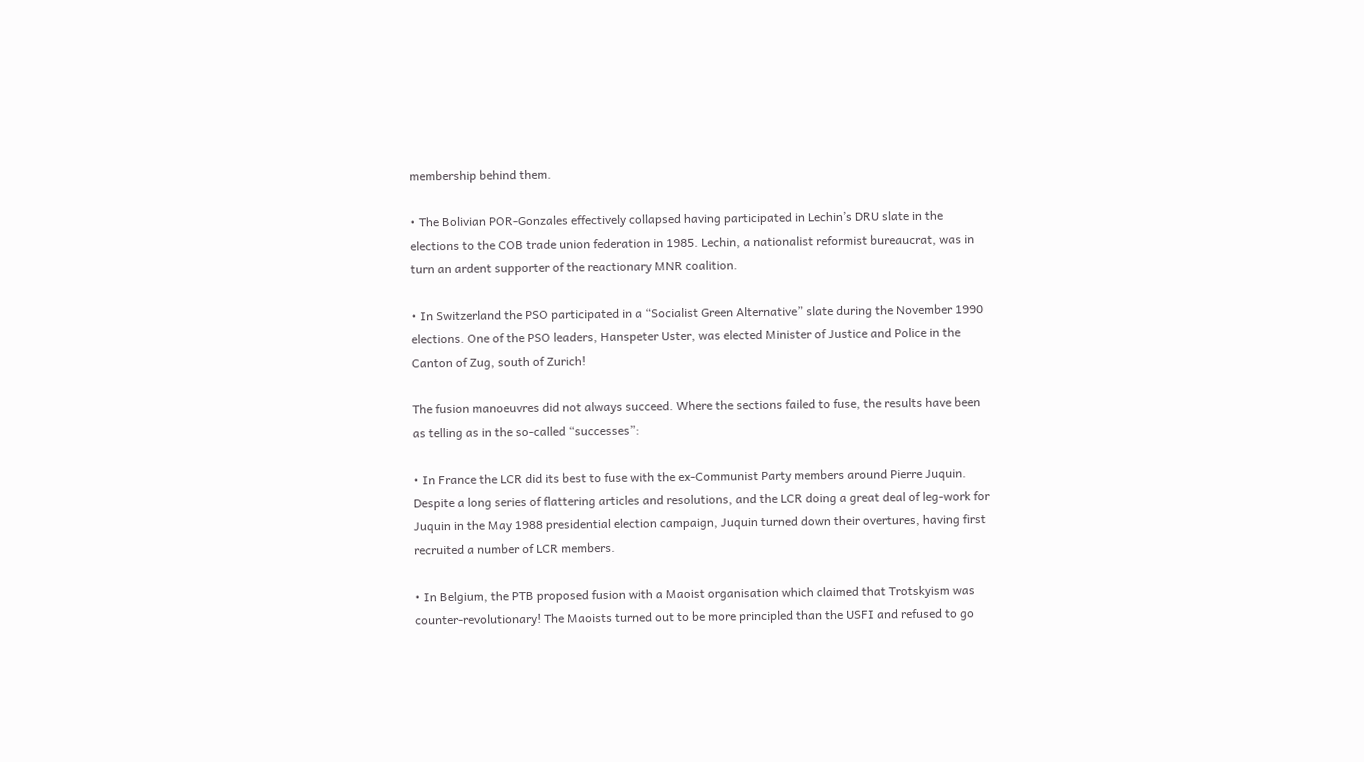membership behind them.

• The Bolivian POR-Gonzales effectively collapsed having participated in Lechin’s DRU slate in the elections to the COB trade union federation in 1985. Lechin, a nationalist reformist bureaucrat, was in turn an ardent supporter of the reactionary MNR coalition.

• In Switzerland the PSO participated in a “Socialist Green Alternative” slate during the November 1990 elections. One of the PSO leaders, Hanspeter Uster, was elected Minister of Justice and Police in the Canton of Zug, south of Zurich!

The fusion manoeuvres did not always succeed. Where the sections failed to fuse, the results have been as telling as in the so-called “successes”:

• In France the LCR did its best to fuse with the ex-Communist Party members around Pierre Juquin. Despite a long series of flattering articles and resolutions, and the LCR doing a great deal of leg-work for Juquin in the May 1988 presidential election campaign, Juquin turned down their overtures, having first recruited a number of LCR members.

• In Belgium, the PTB proposed fusion with a Maoist organisation which claimed that Trotskyism was counter-revolutionary! The Maoists turned out to be more principled than the USFI and refused to go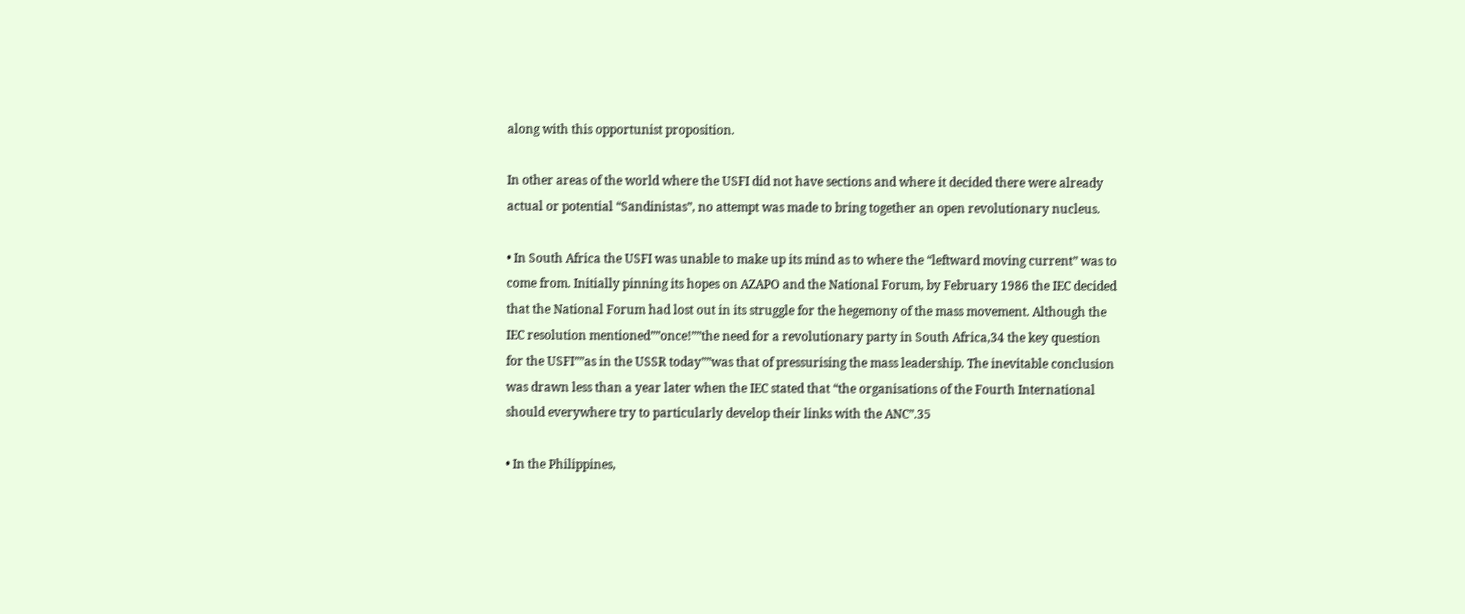along with this opportunist proposition.

In other areas of the world where the USFI did not have sections and where it decided there were already actual or potential “Sandinistas”, no attempt was made to bring together an open revolutionary nucleus.

• In South Africa the USFI was unable to make up its mind as to where the “leftward moving current” was to come from. Initially pinning its hopes on AZAPO and the National Forum, by February 1986 the IEC decided that the National Forum had lost out in its struggle for the hegemony of the mass movement. Although the IEC resolution mentioned””once!””the need for a revolutionary party in South Africa,34 the key question for the USFI””as in the USSR today””was that of pressurising the mass leadership. The inevitable conclusion was drawn less than a year later when the IEC stated that “the organisations of the Fourth International should everywhere try to particularly develop their links with the ANC”.35

• In the Philippines,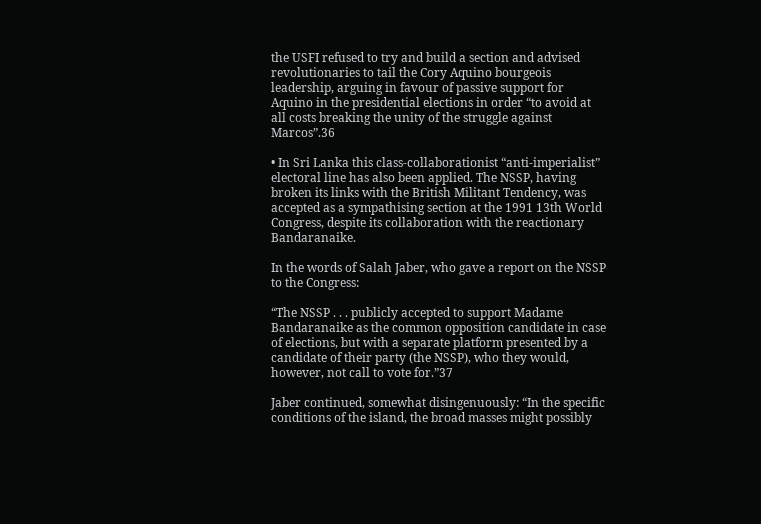the USFI refused to try and build a section and advised revolutionaries to tail the Cory Aquino bourgeois leadership, arguing in favour of passive support for Aquino in the presidential elections in order “to avoid at all costs breaking the unity of the struggle against Marcos”.36

• In Sri Lanka this class-collaborationist “anti-imperialist” electoral line has also been applied. The NSSP, having broken its links with the British Militant Tendency, was accepted as a sympathising section at the 1991 13th World Congress, despite its collaboration with the reactionary Bandaranaike.

In the words of Salah Jaber, who gave a report on the NSSP to the Congress:

“The NSSP . . . publicly accepted to support Madame Bandaranaike as the common opposition candidate in case of elections, but with a separate platform presented by a candidate of their party (the NSSP), who they would, however, not call to vote for.”37

Jaber continued, somewhat disingenuously: “In the specific conditions of the island, the broad masses might possibly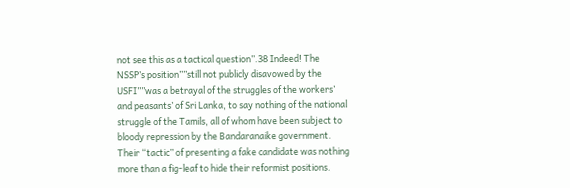not see this as a tactical question”.38 Indeed! The NSSP’s position””still not publicly disavowed by the USFI””was a betrayal of the struggles of the workers’ and peasants’ of Sri Lanka, to say nothing of the national struggle of the Tamils, all of whom have been subject to bloody repression by the Bandaranaike government. Their “tactic” of presenting a fake candidate was nothing more than a fig-leaf to hide their reformist positions.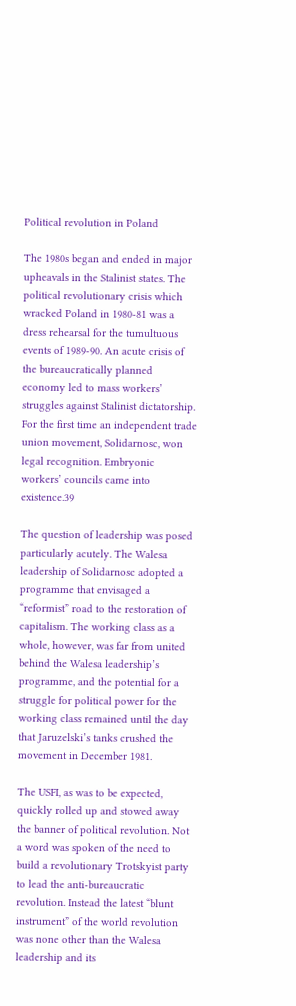Political revolution in Poland

The 1980s began and ended in major upheavals in the Stalinist states. The political revolutionary crisis which wracked Poland in 1980-81 was a dress rehearsal for the tumultuous events of 1989-90. An acute crisis of the bureaucratically planned economy led to mass workers’ struggles against Stalinist dictatorship. For the first time an independent trade union movement, Solidarnosc, won legal recognition. Embryonic workers’ councils came into existence.39

The question of leadership was posed particularly acutely. The Walesa leadership of Solidarnosc adopted a programme that envisaged a “reformist” road to the restoration of capitalism. The working class as a whole, however, was far from united behind the Walesa leadership’s programme, and the potential for a struggle for political power for the working class remained until the day that Jaruzelski’s tanks crushed the movement in December 1981.

The USFI, as was to be expected, quickly rolled up and stowed away the banner of political revolution. Not a word was spoken of the need to build a revolutionary Trotskyist party to lead the anti-bureaucratic revolution. Instead the latest “blunt instrument” of the world revolution was none other than the Walesa leadership and its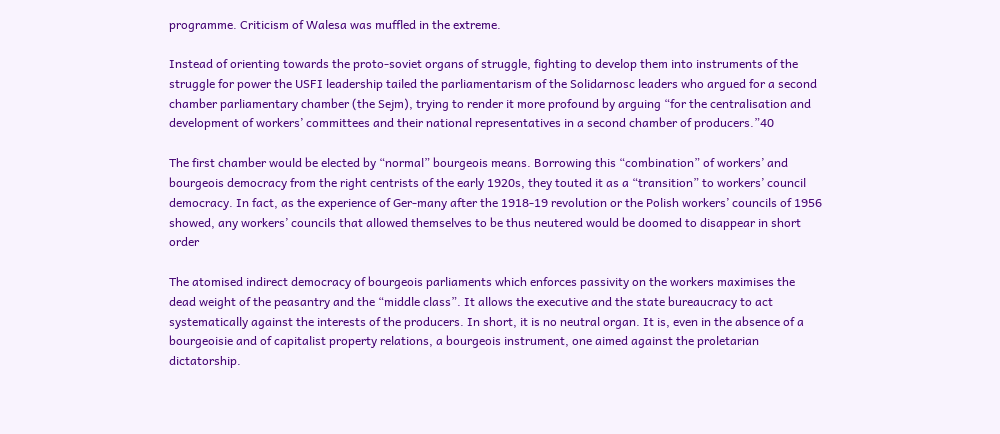programme. Criticism of Walesa was muffled in the extreme.

Instead of orienting towards the proto-soviet organs of struggle, fighting to develop them into instruments of the struggle for power the USFI leadership tailed the parliamentarism of the Solidarnosc leaders who argued for a second chamber parliamentary chamber (the Sejm), trying to render it more profound by arguing “for the centralisation and development of workers’ committees and their national representatives in a second chamber of producers.”40

The first chamber would be elected by “normal” bourgeois means. Borrowing this “combination” of workers’ and bourgeois democracy from the right centrists of the early 1920s, they touted it as a “transition” to workers’ council democracy. In fact, as the experience of Ger-many after the 1918-19 revolution or the Polish workers’ councils of 1956 showed, any workers’ councils that allowed themselves to be thus neutered would be doomed to disappear in short order

The atomised indirect democracy of bourgeois parliaments which enforces passivity on the workers maximises the dead weight of the peasantry and the “middle class”. It allows the executive and the state bureaucracy to act systematically against the interests of the producers. In short, it is no neutral organ. It is, even in the absence of a bourgeoisie and of capitalist property relations, a bourgeois instrument, one aimed against the proletarian dictatorship.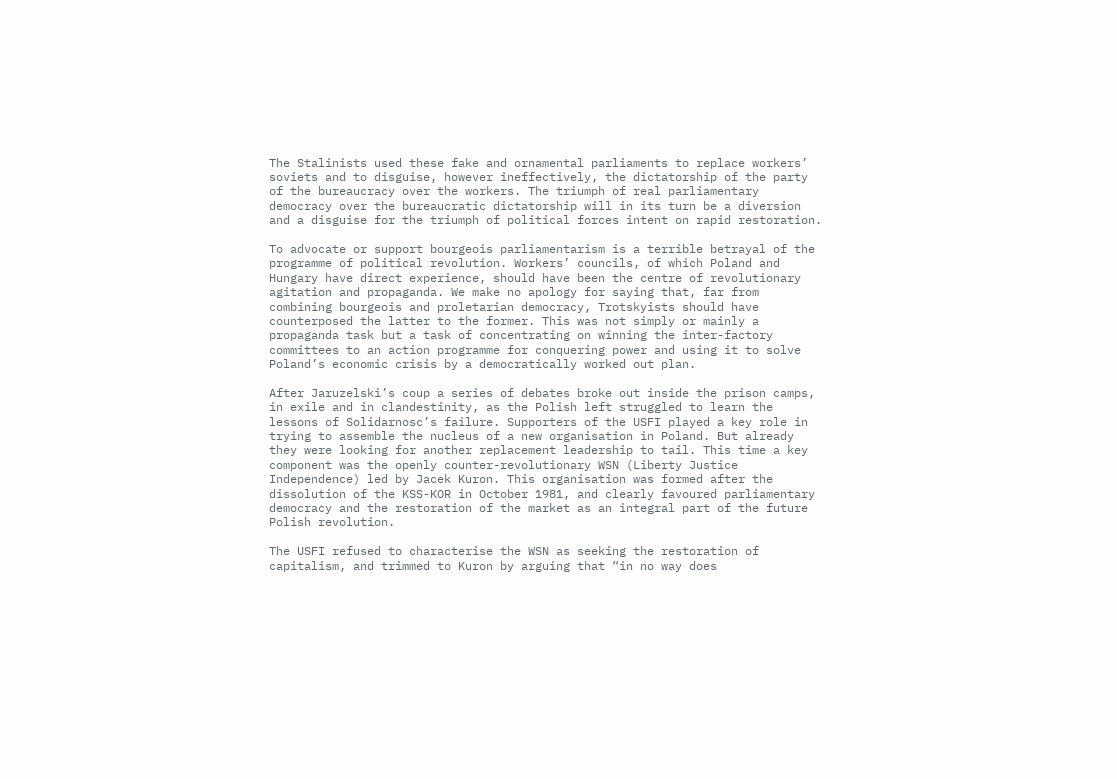The Stalinists used these fake and ornamental parliaments to replace workers’ soviets and to disguise, however ineffectively, the dictatorship of the party of the bureaucracy over the workers. The triumph of real parliamentary democracy over the bureaucratic dictatorship will in its turn be a diversion and a disguise for the triumph of political forces intent on rapid restoration.

To advocate or support bourgeois parliamentarism is a terrible betrayal of the programme of political revolution. Workers’ councils, of which Poland and Hungary have direct experience, should have been the centre of revolutionary agitation and propaganda. We make no apology for saying that, far from combining bourgeois and proletarian democracy, Trotskyists should have counterposed the latter to the former. This was not simply or mainly a propaganda task but a task of concentrating on winning the inter-factory committees to an action programme for conquering power and using it to solve Poland’s economic crisis by a democratically worked out plan.

After Jaruzelski’s coup a series of debates broke out inside the prison camps, in exile and in clandestinity, as the Polish left struggled to learn the lessons of Solidarnosc’s failure. Supporters of the USFI played a key role in trying to assemble the nucleus of a new organisation in Poland. But already they were looking for another replacement leadership to tail. This time a key component was the openly counter-revolutionary WSN (Liberty Justice Independence) led by Jacek Kuron. This organisation was formed after the dissolution of the KSS-KOR in October 1981, and clearly favoured parliamentary democracy and the restoration of the market as an integral part of the future Polish revolution.

The USFI refused to characterise the WSN as seeking the restoration of capitalism, and trimmed to Kuron by arguing that “in no way does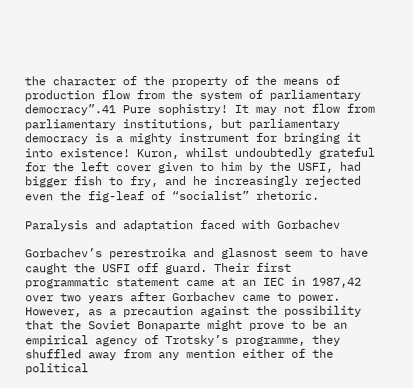the character of the property of the means of production flow from the system of parliamentary democracy”.41 Pure sophistry! It may not flow from parliamentary institutions, but parliamentary democracy is a mighty instrument for bringing it into existence! Kuron, whilst undoubtedly grateful for the left cover given to him by the USFI, had bigger fish to fry, and he increasingly rejected even the fig-leaf of “socialist” rhetoric.

Paralysis and adaptation faced with Gorbachev

Gorbachev’s perestroika and glasnost seem to have caught the USFI off guard. Their first programmatic statement came at an IEC in 1987,42 over two years after Gorbachev came to power. However, as a precaution against the possibility that the Soviet Bonaparte might prove to be an empirical agency of Trotsky’s programme, they shuffled away from any mention either of the political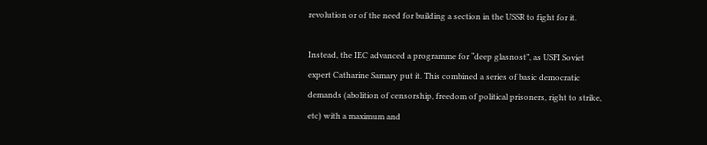revolution or of the need for building a section in the USSR to fight for it.

Instead, the IEC advanced a programme for “deep glasnost”, as USFI Soviet expert Catharine Samary put it. This combined a series of basic democratic demands (abolition of censorship, freedom of political prisoners, right to strike, etc) with a maximum and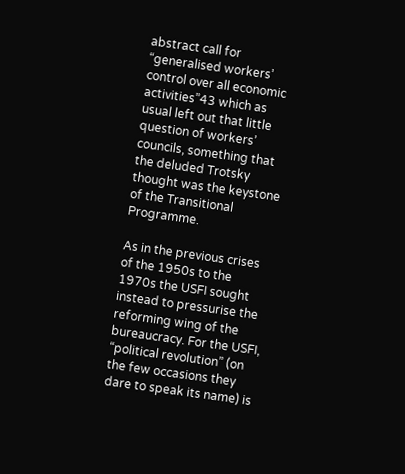abstract call for “generalised workers’ control over all economic activities”43 which as usual left out that little question of workers’ councils, something that the deluded Trotsky thought was the keystone of the Transitional Programme.

As in the previous crises of the 1950s to the 1970s the USFI sought instead to pressurise the reforming wing of the bureaucracy. For the USFI, “political revolution” (on the few occasions they dare to speak its name) is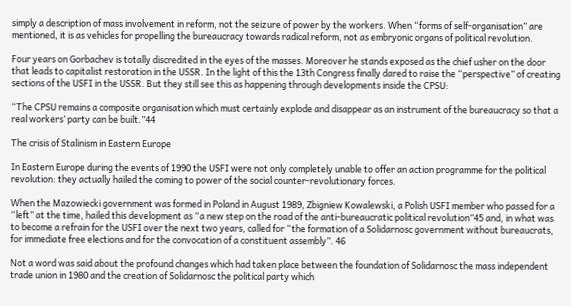simply a description of mass involvement in reform, not the seizure of power by the workers. When “forms of self-organisation” are mentioned, it is as vehicles for propelling the bureaucracy towards radical reform, not as embryonic organs of political revolution.

Four years on Gorbachev is totally discredited in the eyes of the masses. Moreover he stands exposed as the chief usher on the door that leads to capitalist restoration in the USSR. In the light of this the 13th Congress finally dared to raise the “perspective” of creating sections of the USFI in the USSR. But they still see this as happening through developments inside the CPSU:

“The CPSU remains a composite organisation which must certainly explode and disappear as an instrument of the bureaucracy so that a real workers’ party can be built.”44

The crisis of Stalinism in Eastern Europe

In Eastern Europe during the events of 1990 the USFI were not only completely unable to offer an action programme for the political revolution: they actually hailed the coming to power of the social counter-revolutionary forces.

When the Mazowiecki government was formed in Poland in August 1989, Zbigniew Kowalewski, a Polish USFI member who passed for a “left” at the time, hailed this development as “a new step on the road of the anti-bureaucratic political revolution”45 and, in what was to become a refrain for the USFI over the next two years, called for “the formation of a Solidarnosc government without bureaucrats, for immediate free elections and for the convocation of a constituent assembly”. 46

Not a word was said about the profound changes which had taken place between the foundation of Solidarnosc the mass independent trade union in 1980 and the creation of Solidarnosc the political party which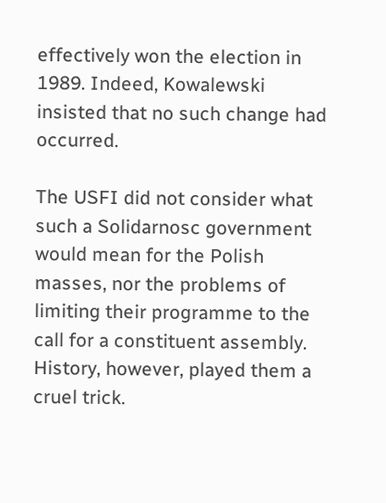effectively won the election in 1989. Indeed, Kowalewski insisted that no such change had occurred.

The USFI did not consider what such a Solidarnosc government would mean for the Polish masses, nor the problems of limiting their programme to the call for a constituent assembly. History, however, played them a cruel trick.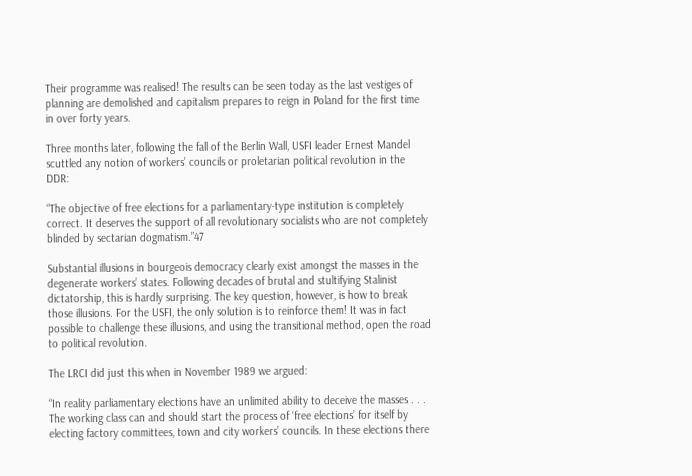Their programme was realised! The results can be seen today as the last vestiges of planning are demolished and capitalism prepares to reign in Poland for the first time in over forty years.

Three months later, following the fall of the Berlin Wall, USFI leader Ernest Mandel scuttled any notion of workers’ councils or proletarian political revolution in the DDR:

“The objective of free elections for a parliamentary-type institution is completely correct. It deserves the support of all revolutionary socialists who are not completely blinded by sectarian dogmatism.”47

Substantial illusions in bourgeois democracy clearly exist amongst the masses in the degenerate workers’ states. Following decades of brutal and stultifying Stalinist dictatorship, this is hardly surprising. The key question, however, is how to break those illusions. For the USFI, the only solution is to reinforce them! It was in fact possible to challenge these illusions, and using the transitional method, open the road to political revolution.

The LRCI did just this when in November 1989 we argued:

“In reality parliamentary elections have an unlimited ability to deceive the masses . . . The working class can and should start the process of ‘free elections’ for itself by electing factory committees, town and city workers’ councils. In these elections there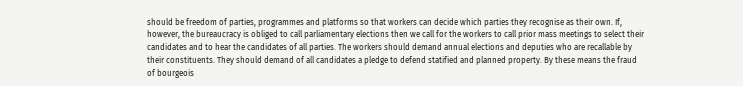should be freedom of parties, programmes and platforms so that workers can decide which parties they recognise as their own. If, however, the bureaucracy is obliged to call parliamentary elections then we call for the workers to call prior mass meetings to select their candidates and to hear the candidates of all parties. The workers should demand annual elections and deputies who are recallable by their constituents. They should demand of all candidates a pledge to defend statified and planned property. By these means the fraud of bourgeois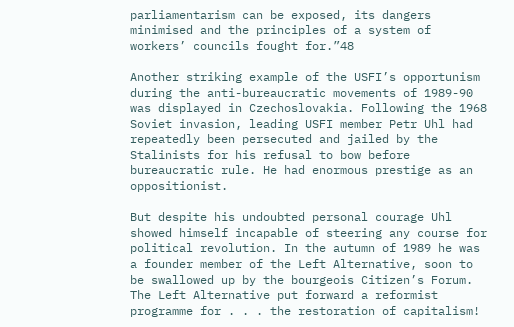parliamentarism can be exposed, its dangers minimised and the principles of a system of workers’ councils fought for.”48

Another striking example of the USFI’s opportunism during the anti-bureaucratic movements of 1989-90 was displayed in Czechoslovakia. Following the 1968 Soviet invasion, leading USFI member Petr Uhl had repeatedly been persecuted and jailed by the Stalinists for his refusal to bow before bureaucratic rule. He had enormous prestige as an oppositionist.

But despite his undoubted personal courage Uhl showed himself incapable of steering any course for political revolution. In the autumn of 1989 he was a founder member of the Left Alternative, soon to be swallowed up by the bourgeois Citizen’s Forum. The Left Alternative put forward a reformist programme for . . . the restoration of capitalism!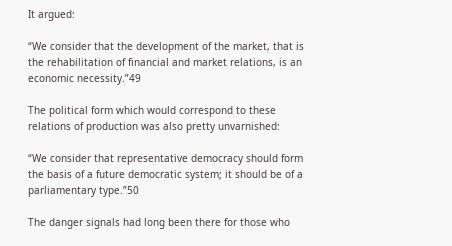It argued:

“We consider that the development of the market, that is the rehabilitation of financial and market relations, is an economic necessity.”49

The political form which would correspond to these relations of production was also pretty unvarnished:

“We consider that representative democracy should form the basis of a future democratic system; it should be of a parliamentary type.”50

The danger signals had long been there for those who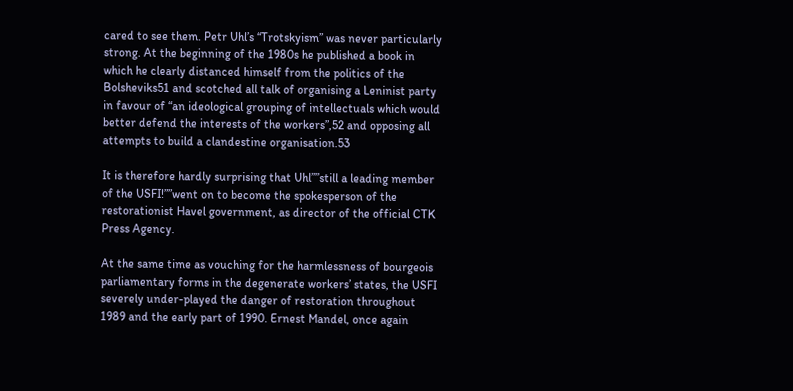cared to see them. Petr Uhl’s “Trotskyism” was never particularly strong. At the beginning of the 1980s he published a book in which he clearly distanced himself from the politics of the Bolsheviks51 and scotched all talk of organising a Leninist party in favour of “an ideological grouping of intellectuals which would better defend the interests of the workers”,52 and opposing all attempts to build a clandestine organisation.53

It is therefore hardly surprising that Uhl””still a leading member of the USFI!””went on to become the spokesperson of the restorationist Havel government, as director of the official CTK Press Agency.

At the same time as vouching for the harmlessness of bourgeois parliamentary forms in the degenerate workers’ states, the USFI severely under-played the danger of restoration throughout 1989 and the early part of 1990. Ernest Mandel, once again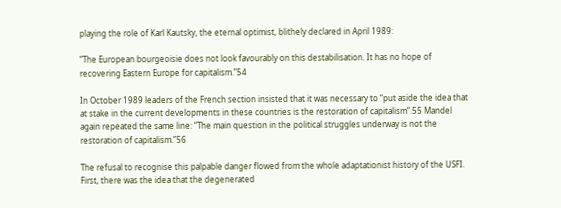playing the role of Karl Kautsky, the eternal optimist, blithely declared in April 1989:

“The European bourgeoisie does not look favourably on this destabilisation. It has no hope of recovering Eastern Europe for capitalism.”54

In October 1989 leaders of the French section insisted that it was necessary to “put aside the idea that at stake in the current developments in these countries is the restoration of capitalism”.55 Mandel again repeated the same line: “The main question in the political struggles underway is not the restoration of capitalism.”56

The refusal to recognise this palpable danger flowed from the whole adaptationist history of the USFI. First, there was the idea that the degenerated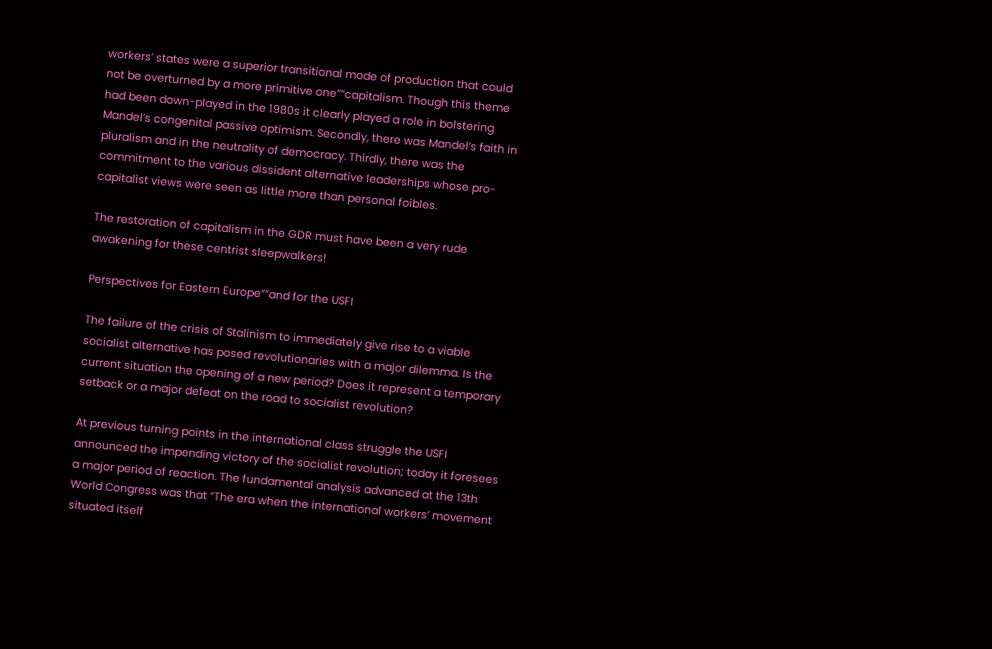workers’ states were a superior transitional mode of production that could not be overturned by a more primitive one””capitalism. Though this theme had been down-played in the 1980s it clearly played a role in bolstering Mandel’s congenital passive optimism. Secondly, there was Mandel’s faith in pluralism and in the neutrality of democracy. Thirdly, there was the commitment to the various dissident alternative leaderships whose pro-capitalist views were seen as little more than personal foibles.

The restoration of capitalism in the GDR must have been a very rude awakening for these centrist sleepwalkers!

Perspectives for Eastern Europe””and for the USFI

The failure of the crisis of Stalinism to immediately give rise to a viable socialist alternative has posed revolutionaries with a major dilemma. Is the current situation the opening of a new period? Does it represent a temporary setback or a major defeat on the road to socialist revolution?

At previous turning points in the international class struggle the USFI announced the impending victory of the socialist revolution; today it foresees a major period of reaction. The fundamental analysis advanced at the 13th World Congress was that “The era when the international workers’ movement situated itself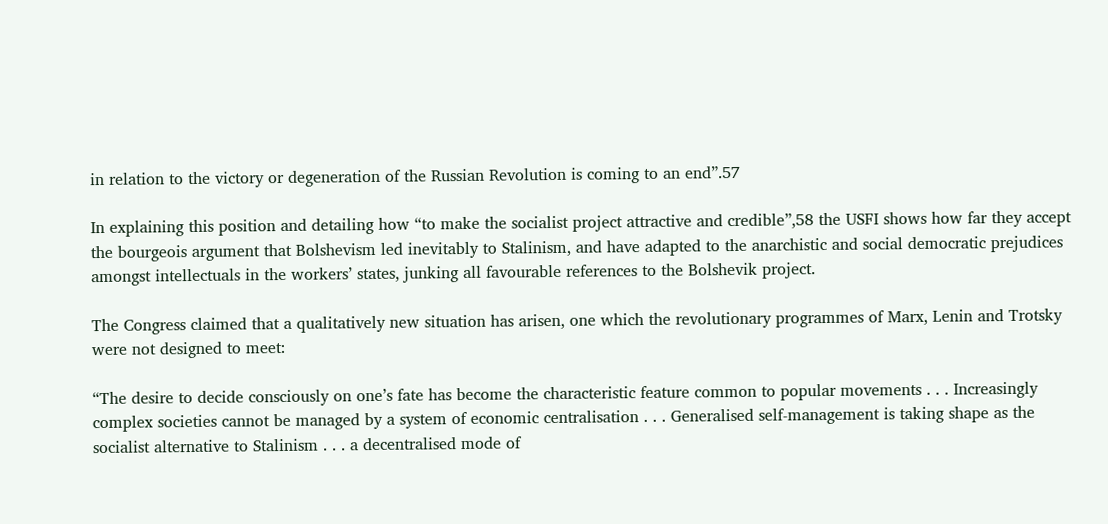in relation to the victory or degeneration of the Russian Revolution is coming to an end”.57

In explaining this position and detailing how “to make the socialist project attractive and credible”,58 the USFI shows how far they accept the bourgeois argument that Bolshevism led inevitably to Stalinism, and have adapted to the anarchistic and social democratic prejudices amongst intellectuals in the workers’ states, junking all favourable references to the Bolshevik project.

The Congress claimed that a qualitatively new situation has arisen, one which the revolutionary programmes of Marx, Lenin and Trotsky were not designed to meet:

“The desire to decide consciously on one’s fate has become the characteristic feature common to popular movements . . . Increasingly complex societies cannot be managed by a system of economic centralisation . . . Generalised self-management is taking shape as the socialist alternative to Stalinism . . . a decentralised mode of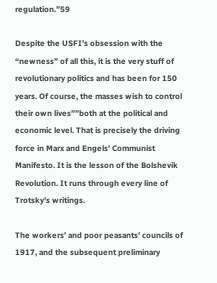regulation.”59

Despite the USFI’s obsession with the “newness” of all this, it is the very stuff of revolutionary politics and has been for 150 years. Of course, the masses wish to control their own lives””both at the political and economic level. That is precisely the driving force in Marx and Engels’ Communist Manifesto. It is the lesson of the Bolshevik Revolution. It runs through every line of Trotsky’s writings.

The workers’ and poor peasants’ councils of 1917, and the subsequent preliminary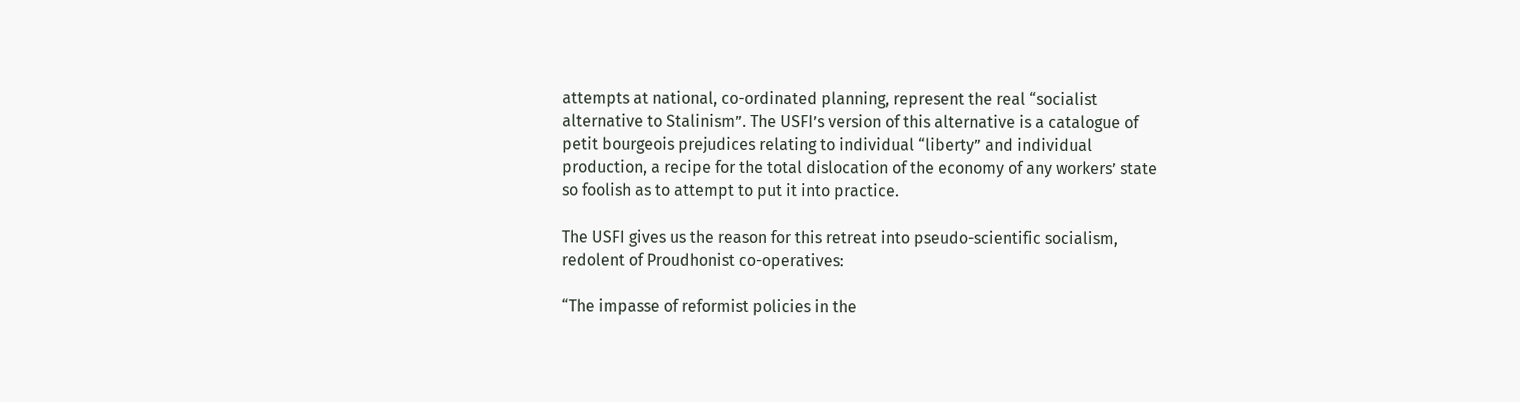attempts at national, co-ordinated planning, represent the real “socialist alternative to Stalinism”. The USFI’s version of this alternative is a catalogue of petit bourgeois prejudices relating to individual “liberty” and individual production, a recipe for the total dislocation of the economy of any workers’ state so foolish as to attempt to put it into practice.

The USFI gives us the reason for this retreat into pseudo-scientific socialism, redolent of Proudhonist co-operatives:

“The impasse of reformist policies in the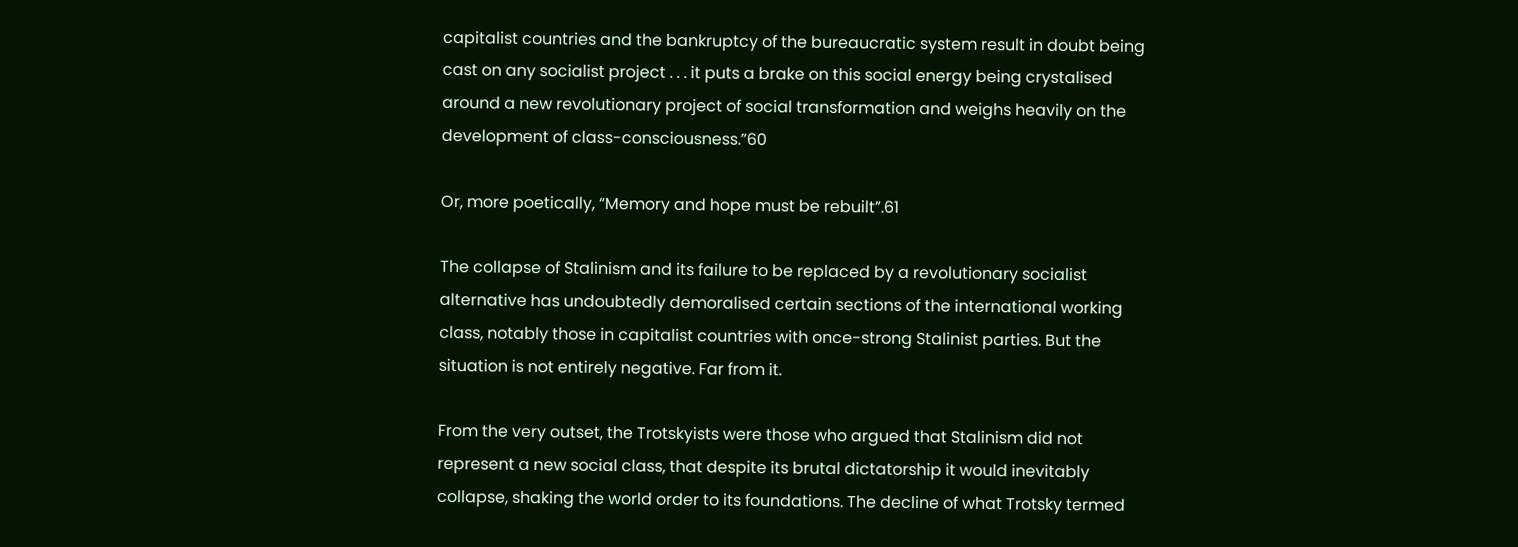capitalist countries and the bankruptcy of the bureaucratic system result in doubt being cast on any socialist project . . . it puts a brake on this social energy being crystalised around a new revolutionary project of social transformation and weighs heavily on the development of class-consciousness.”60

Or, more poetically, “Memory and hope must be rebuilt”.61

The collapse of Stalinism and its failure to be replaced by a revolutionary socialist alternative has undoubtedly demoralised certain sections of the international working class, notably those in capitalist countries with once-strong Stalinist parties. But the situation is not entirely negative. Far from it.

From the very outset, the Trotskyists were those who argued that Stalinism did not represent a new social class, that despite its brutal dictatorship it would inevitably collapse, shaking the world order to its foundations. The decline of what Trotsky termed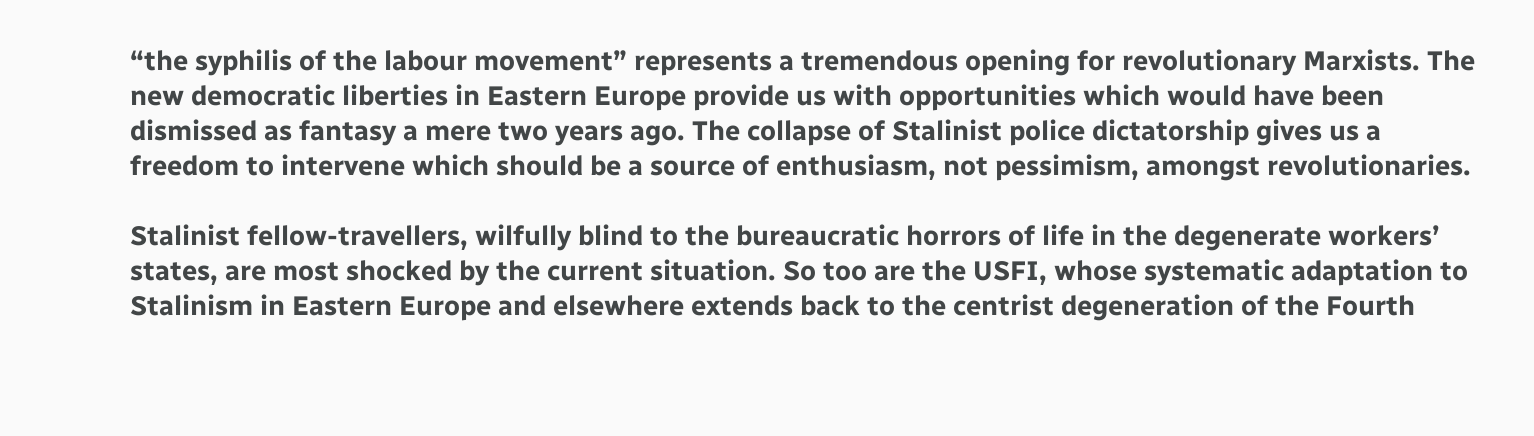“the syphilis of the labour movement” represents a tremendous opening for revolutionary Marxists. The new democratic liberties in Eastern Europe provide us with opportunities which would have been dismissed as fantasy a mere two years ago. The collapse of Stalinist police dictatorship gives us a freedom to intervene which should be a source of enthusiasm, not pessimism, amongst revolutionaries.

Stalinist fellow-travellers, wilfully blind to the bureaucratic horrors of life in the degenerate workers’ states, are most shocked by the current situation. So too are the USFI, whose systematic adaptation to Stalinism in Eastern Europe and elsewhere extends back to the centrist degeneration of the Fourth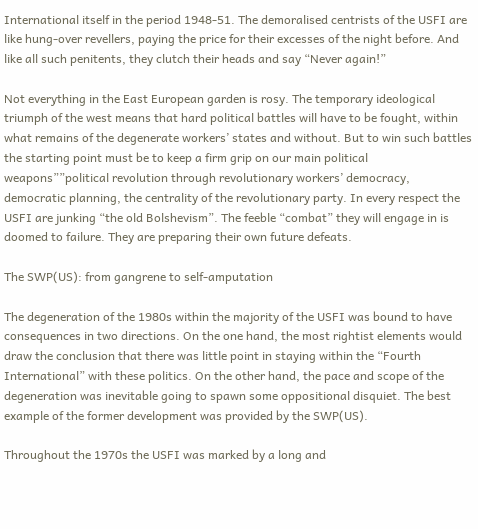International itself in the period 1948-51. The demoralised centrists of the USFI are like hung-over revellers, paying the price for their excesses of the night before. And like all such penitents, they clutch their heads and say “Never again!”

Not everything in the East European garden is rosy. The temporary ideological triumph of the west means that hard political battles will have to be fought, within what remains of the degenerate workers’ states and without. But to win such battles the starting point must be to keep a firm grip on our main political weapons””political revolution through revolutionary workers’ democracy, democratic planning, the centrality of the revolutionary party. In every respect the USFI are junking “the old Bolshevism”. The feeble “combat” they will engage in is doomed to failure. They are preparing their own future defeats.

The SWP(US): from gangrene to self-amputation

The degeneration of the 1980s within the majority of the USFI was bound to have consequences in two directions. On the one hand, the most rightist elements would draw the conclusion that there was little point in staying within the “Fourth International” with these politics. On the other hand, the pace and scope of the degeneration was inevitable going to spawn some oppositional disquiet. The best example of the former development was provided by the SWP(US).

Throughout the 1970s the USFI was marked by a long and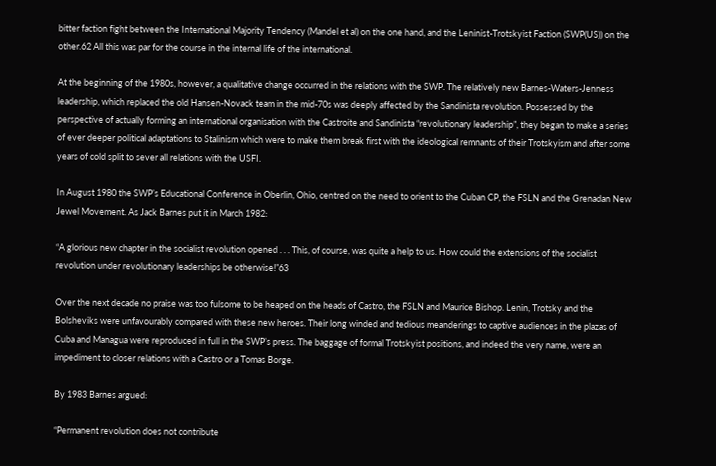bitter faction fight between the International Majority Tendency (Mandel et al) on the one hand, and the Leninist-Trotskyist Faction (SWP(US)) on the other.62 All this was par for the course in the internal life of the international.

At the beginning of the 1980s, however, a qualitative change occurred in the relations with the SWP. The relatively new Barnes-Waters-Jenness leadership, which replaced the old Hansen-Novack team in the mid-70s was deeply affected by the Sandinista revolution. Possessed by the perspective of actually forming an international organisation with the Castroite and Sandinista “revolutionary leadership”, they began to make a series of ever deeper political adaptations to Stalinism which were to make them break first with the ideological remnants of their Trotskyism and after some years of cold split to sever all relations with the USFI.

In August 1980 the SWP’s Educational Conference in Oberlin, Ohio, centred on the need to orient to the Cuban CP, the FSLN and the Grenadan New Jewel Movement. As Jack Barnes put it in March 1982:

“A glorious new chapter in the socialist revolution opened . . . This, of course, was quite a help to us. How could the extensions of the socialist revolution under revolutionary leaderships be otherwise!”63

Over the next decade no praise was too fulsome to be heaped on the heads of Castro, the FSLN and Maurice Bishop. Lenin, Trotsky and the Bolsheviks were unfavourably compared with these new heroes. Their long winded and tedious meanderings to captive audiences in the plazas of Cuba and Managua were reproduced in full in the SWP’s press. The baggage of formal Trotskyist positions, and indeed the very name, were an impediment to closer relations with a Castro or a Tomas Borge.

By 1983 Barnes argued:

“Permanent revolution does not contribute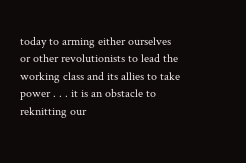today to arming either ourselves or other revolutionists to lead the working class and its allies to take power . . . it is an obstacle to reknitting our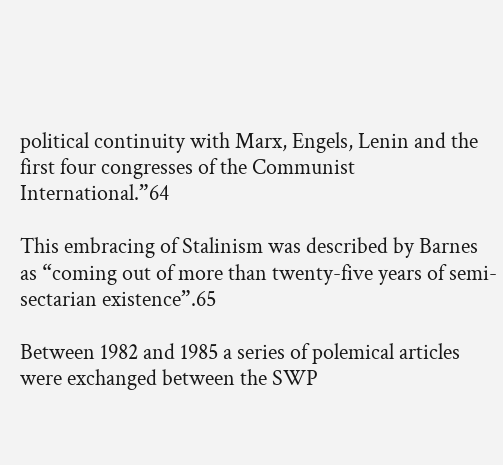political continuity with Marx, Engels, Lenin and the first four congresses of the Communist International.”64

This embracing of Stalinism was described by Barnes as “coming out of more than twenty-five years of semi-sectarian existence”.65

Between 1982 and 1985 a series of polemical articles were exchanged between the SWP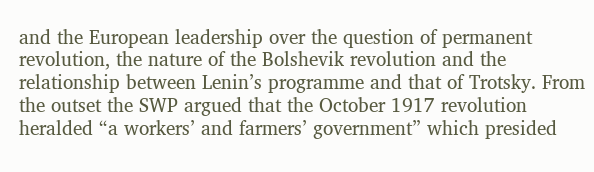and the European leadership over the question of permanent revolution, the nature of the Bolshevik revolution and the relationship between Lenin’s programme and that of Trotsky. From the outset the SWP argued that the October 1917 revolution heralded “a workers’ and farmers’ government” which presided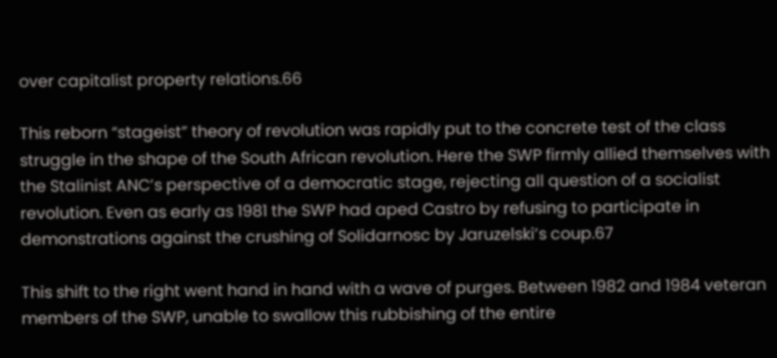over capitalist property relations.66

This reborn “stageist” theory of revolution was rapidly put to the concrete test of the class struggle in the shape of the South African revolution. Here the SWP firmly allied themselves with the Stalinist ANC’s perspective of a democratic stage, rejecting all question of a socialist revolution. Even as early as 1981 the SWP had aped Castro by refusing to participate in demonstrations against the crushing of Solidarnosc by Jaruzelski’s coup.67

This shift to the right went hand in hand with a wave of purges. Between 1982 and 1984 veteran members of the SWP, unable to swallow this rubbishing of the entire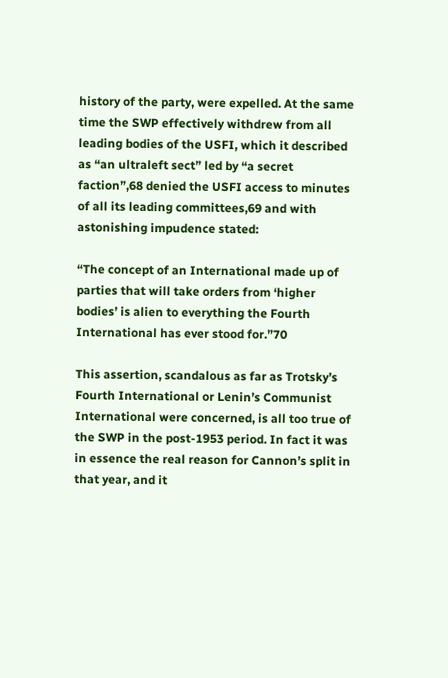history of the party, were expelled. At the same time the SWP effectively withdrew from all leading bodies of the USFI, which it described as “an ultraleft sect” led by “a secret faction”,68 denied the USFI access to minutes of all its leading committees,69 and with astonishing impudence stated:

“The concept of an International made up of parties that will take orders from ‘higher bodies’ is alien to everything the Fourth International has ever stood for.”70

This assertion, scandalous as far as Trotsky’s Fourth International or Lenin’s Communist International were concerned, is all too true of the SWP in the post-1953 period. In fact it was in essence the real reason for Cannon’s split in that year, and it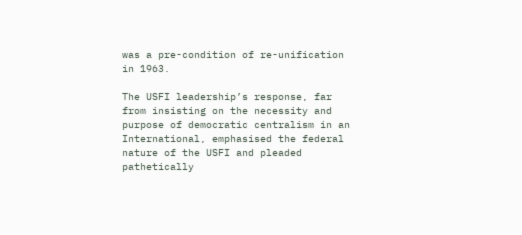was a pre-condition of re-unification in 1963.

The USFI leadership’s response, far from insisting on the necessity and purpose of democratic centralism in an International, emphasised the federal nature of the USFI and pleaded pathetically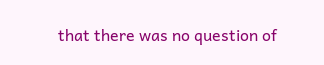that there was no question of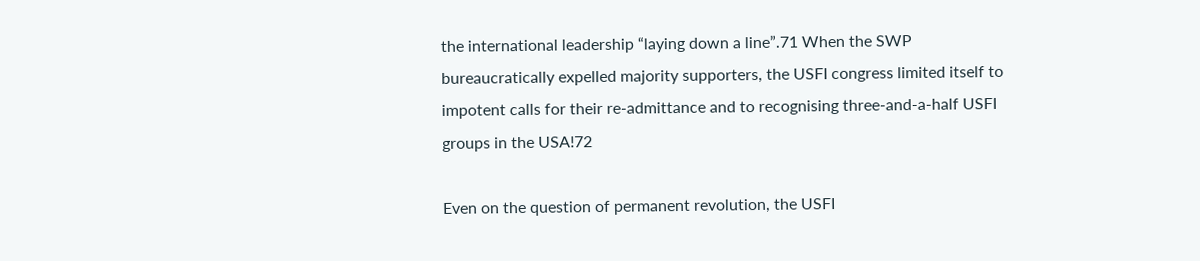the international leadership “laying down a line”.71 When the SWP bureaucratically expelled majority supporters, the USFI congress limited itself to impotent calls for their re-admittance and to recognising three-and-a-half USFI groups in the USA!72

Even on the question of permanent revolution, the USFI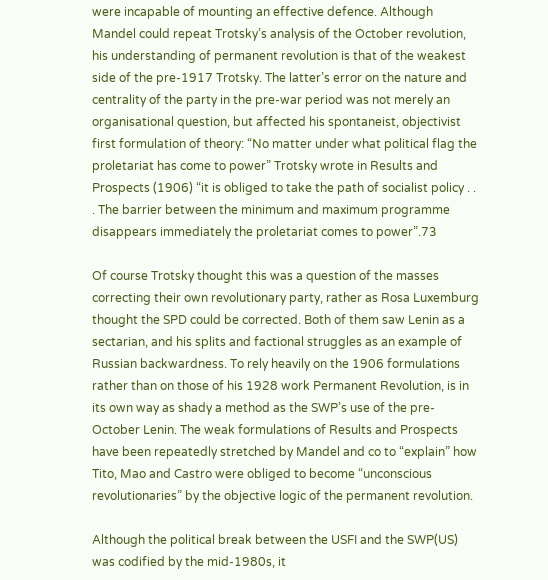were incapable of mounting an effective defence. Although Mandel could repeat Trotsky’s analysis of the October revolution, his understanding of permanent revolution is that of the weakest side of the pre-1917 Trotsky. The latter’s error on the nature and centrality of the party in the pre-war period was not merely an organisational question, but affected his spontaneist, objectivist first formulation of theory: “No matter under what political flag the proletariat has come to power” Trotsky wrote in Results and Prospects (1906) “it is obliged to take the path of socialist policy . . . The barrier between the minimum and maximum programme disappears immediately the proletariat comes to power”.73

Of course Trotsky thought this was a question of the masses correcting their own revolutionary party, rather as Rosa Luxemburg thought the SPD could be corrected. Both of them saw Lenin as a sectarian, and his splits and factional struggles as an example of Russian backwardness. To rely heavily on the 1906 formulations rather than on those of his 1928 work Permanent Revolution, is in its own way as shady a method as the SWP’s use of the pre-October Lenin. The weak formulations of Results and Prospects have been repeatedly stretched by Mandel and co to “explain” how Tito, Mao and Castro were obliged to become “unconscious revolutionaries” by the objective logic of the permanent revolution.

Although the political break between the USFI and the SWP(US) was codified by the mid-1980s, it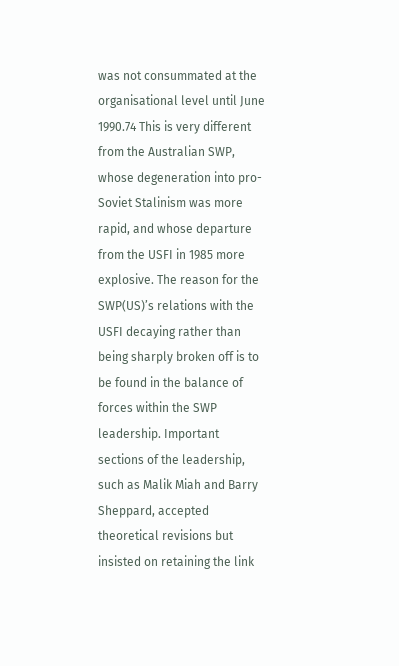was not consummated at the organisational level until June 1990.74 This is very different from the Australian SWP, whose degeneration into pro-Soviet Stalinism was more rapid, and whose departure from the USFI in 1985 more explosive. The reason for the SWP(US)’s relations with the USFI decaying rather than being sharply broken off is to be found in the balance of forces within the SWP leadership. Important sections of the leadership, such as Malik Miah and Barry Sheppard, accepted theoretical revisions but insisted on retaining the link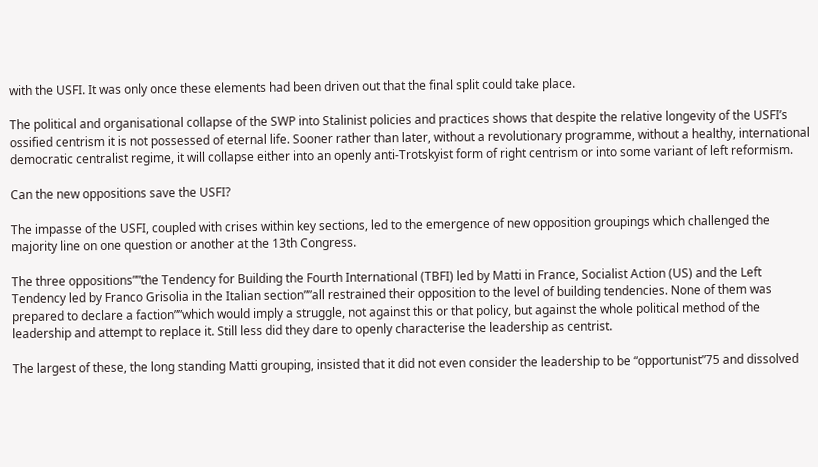with the USFI. It was only once these elements had been driven out that the final split could take place.

The political and organisational collapse of the SWP into Stalinist policies and practices shows that despite the relative longevity of the USFI’s ossified centrism it is not possessed of eternal life. Sooner rather than later, without a revolutionary programme, without a healthy, international democratic centralist regime, it will collapse either into an openly anti-Trotskyist form of right centrism or into some variant of left reformism.

Can the new oppositions save the USFI?

The impasse of the USFI, coupled with crises within key sections, led to the emergence of new opposition groupings which challenged the majority line on one question or another at the 13th Congress.

The three oppositions””the Tendency for Building the Fourth International (TBFI) led by Matti in France, Socialist Action (US) and the Left Tendency led by Franco Grisolia in the Italian section””all restrained their opposition to the level of building tendencies. None of them was prepared to declare a faction””which would imply a struggle, not against this or that policy, but against the whole political method of the leadership and attempt to replace it. Still less did they dare to openly characterise the leadership as centrist.

The largest of these, the long standing Matti grouping, insisted that it did not even consider the leadership to be “opportunist”75 and dissolved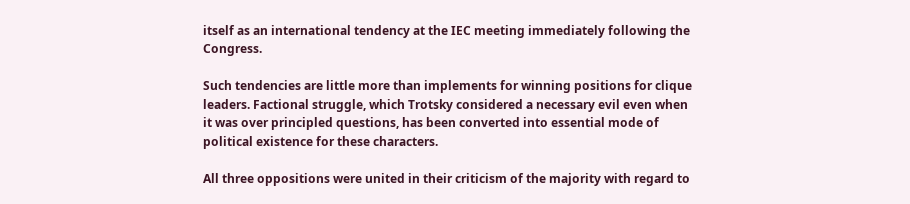itself as an international tendency at the IEC meeting immediately following the Congress.

Such tendencies are little more than implements for winning positions for clique leaders. Factional struggle, which Trotsky considered a necessary evil even when it was over principled questions, has been converted into essential mode of political existence for these characters.

All three oppositions were united in their criticism of the majority with regard to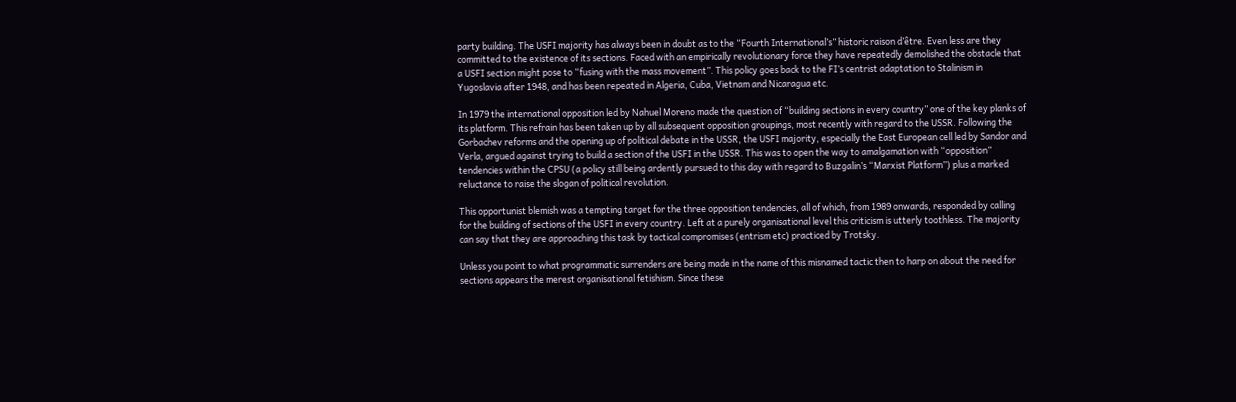party building. The USFI majority has always been in doubt as to the “Fourth International’s” historic raison d’être. Even less are they committed to the existence of its sections. Faced with an empirically revolutionary force they have repeatedly demolished the obstacle that a USFI section might pose to “fusing with the mass movement”. This policy goes back to the FI’s centrist adaptation to Stalinism in Yugoslavia after 1948, and has been repeated in Algeria, Cuba, Vietnam and Nicaragua etc.

In 1979 the international opposition led by Nahuel Moreno made the question of “building sections in every country” one of the key planks of its platform. This refrain has been taken up by all subsequent opposition groupings, most recently with regard to the USSR. Following the Gorbachev reforms and the opening up of political debate in the USSR, the USFI majority, especially the East European cell led by Sandor and Verla, argued against trying to build a section of the USFI in the USSR. This was to open the way to amalgamation with “opposition” tendencies within the CPSU (a policy still being ardently pursued to this day with regard to Buzgalin’s “Marxist Platform”) plus a marked reluctance to raise the slogan of political revolution.

This opportunist blemish was a tempting target for the three opposition tendencies, all of which, from 1989 onwards, responded by calling for the building of sections of the USFI in every country. Left at a purely organisational level this criticism is utterly toothless. The majority can say that they are approaching this task by tactical compromises (entrism etc) practiced by Trotsky.

Unless you point to what programmatic surrenders are being made in the name of this misnamed tactic then to harp on about the need for sections appears the merest organisational fetishism. Since these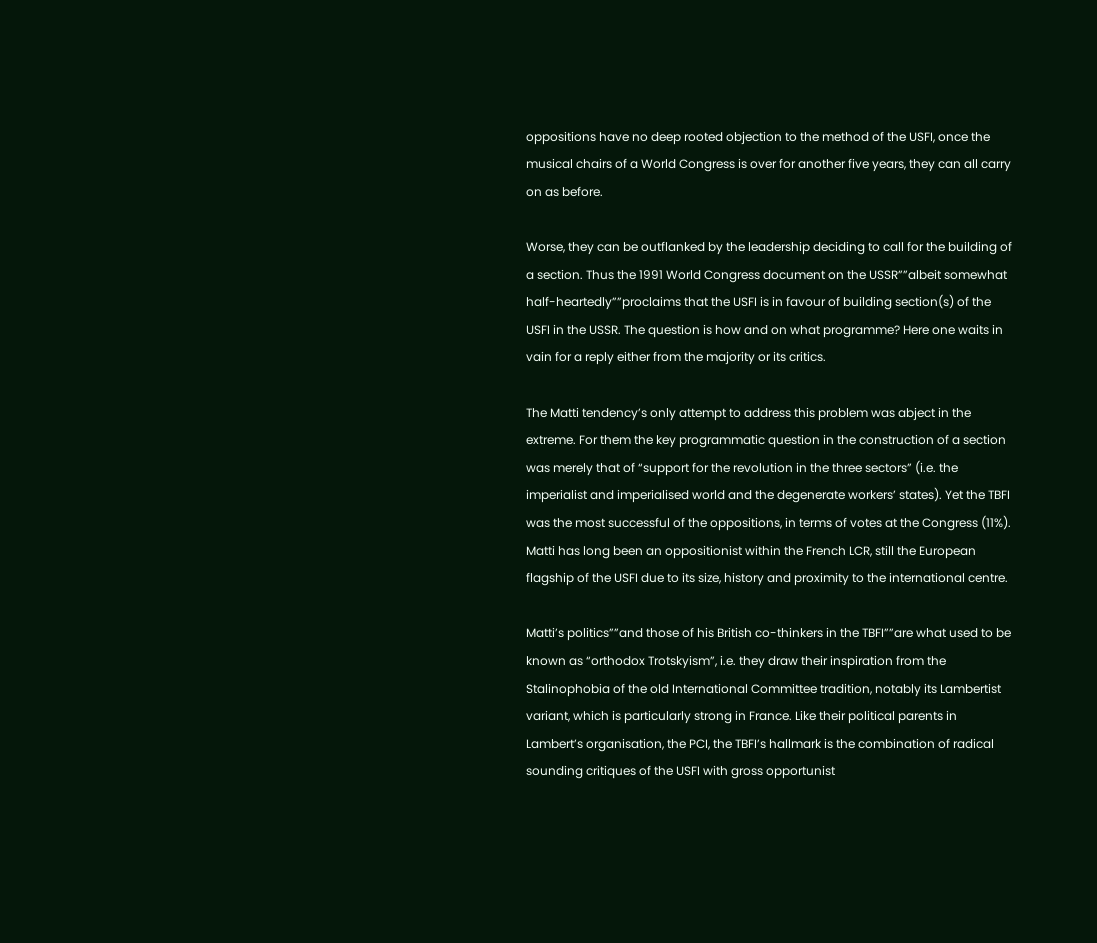oppositions have no deep rooted objection to the method of the USFI, once the musical chairs of a World Congress is over for another five years, they can all carry on as before.

Worse, they can be outflanked by the leadership deciding to call for the building of a section. Thus the 1991 World Congress document on the USSR””albeit somewhat half-heartedly””proclaims that the USFI is in favour of building section(s) of the USFI in the USSR. The question is how and on what programme? Here one waits in vain for a reply either from the majority or its critics.

The Matti tendency’s only attempt to address this problem was abject in the extreme. For them the key programmatic question in the construction of a section was merely that of “support for the revolution in the three sectors” (i.e. the imperialist and imperialised world and the degenerate workers’ states). Yet the TBFI was the most successful of the oppositions, in terms of votes at the Congress (11%). Matti has long been an oppositionist within the French LCR, still the European flagship of the USFI due to its size, history and proximity to the international centre.

Matti’s politics””and those of his British co-thinkers in the TBFI””are what used to be known as “orthodox Trotskyism”, i.e. they draw their inspiration from the Stalinophobia of the old International Committee tradition, notably its Lambertist variant, which is particularly strong in France. Like their political parents in Lambert’s organisation, the PCI, the TBFI’s hallmark is the combination of radical sounding critiques of the USFI with gross opportunist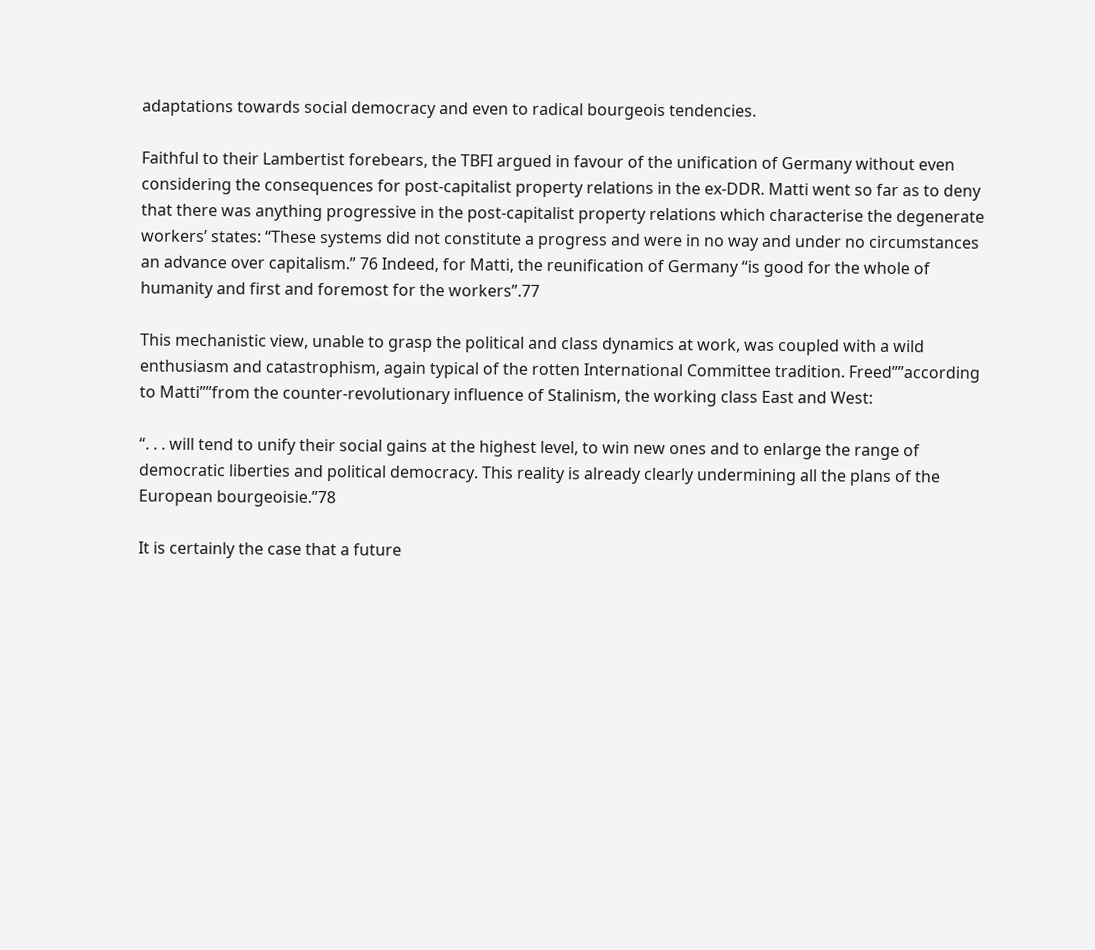adaptations towards social democracy and even to radical bourgeois tendencies.

Faithful to their Lambertist forebears, the TBFI argued in favour of the unification of Germany without even considering the consequences for post-capitalist property relations in the ex-DDR. Matti went so far as to deny that there was anything progressive in the post-capitalist property relations which characterise the degenerate workers’ states: “These systems did not constitute a progress and were in no way and under no circumstances an advance over capitalism.” 76 Indeed, for Matti, the reunification of Germany “is good for the whole of humanity and first and foremost for the workers”.77

This mechanistic view, unable to grasp the political and class dynamics at work, was coupled with a wild enthusiasm and catastrophism, again typical of the rotten International Committee tradition. Freed””according to Matti””from the counter-revolutionary influence of Stalinism, the working class East and West:

“. . . will tend to unify their social gains at the highest level, to win new ones and to enlarge the range of democratic liberties and political democracy. This reality is already clearly undermining all the plans of the European bourgeoisie.”78

It is certainly the case that a future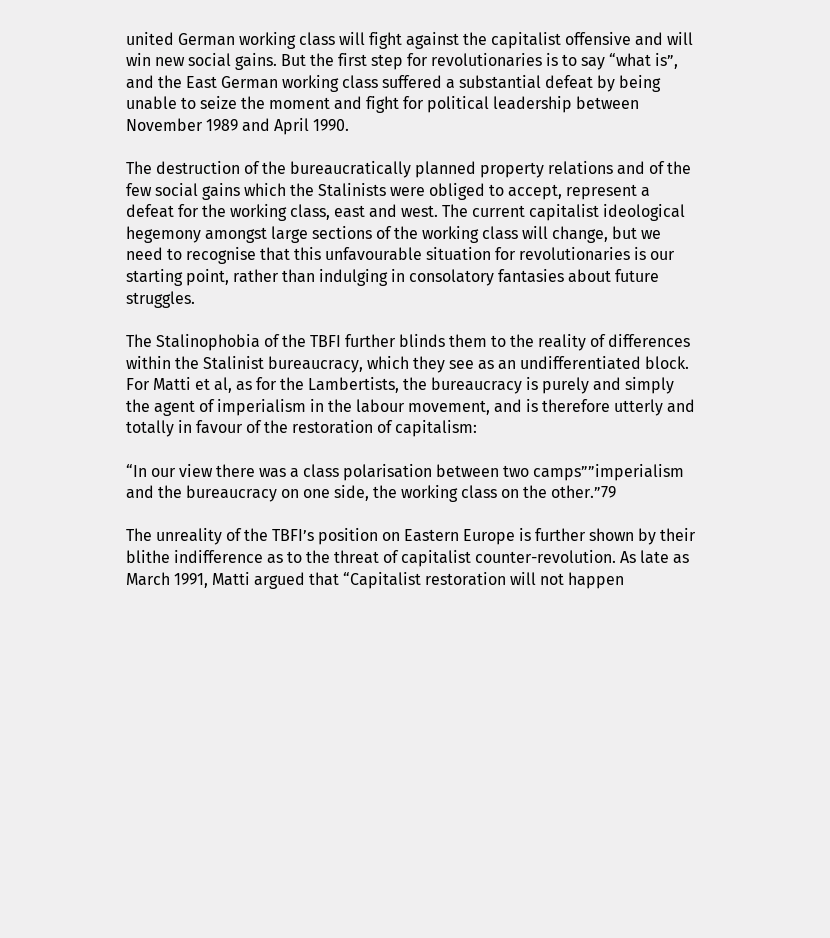united German working class will fight against the capitalist offensive and will win new social gains. But the first step for revolutionaries is to say “what is”, and the East German working class suffered a substantial defeat by being unable to seize the moment and fight for political leadership between November 1989 and April 1990.

The destruction of the bureaucratically planned property relations and of the few social gains which the Stalinists were obliged to accept, represent a defeat for the working class, east and west. The current capitalist ideological hegemony amongst large sections of the working class will change, but we need to recognise that this unfavourable situation for revolutionaries is our starting point, rather than indulging in consolatory fantasies about future struggles.

The Stalinophobia of the TBFI further blinds them to the reality of differences within the Stalinist bureaucracy, which they see as an undifferentiated block. For Matti et al, as for the Lambertists, the bureaucracy is purely and simply the agent of imperialism in the labour movement, and is therefore utterly and totally in favour of the restoration of capitalism:

“In our view there was a class polarisation between two camps””imperialism and the bureaucracy on one side, the working class on the other.”79

The unreality of the TBFI’s position on Eastern Europe is further shown by their blithe indifference as to the threat of capitalist counter-revolution. As late as March 1991, Matti argued that “Capitalist restoration will not happen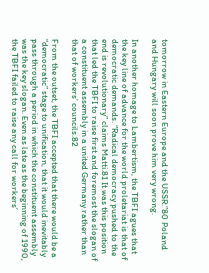tomorrow in Eastern Europe and the USSR.”80 Poland and Hungary will soon prove him very wrong.

In another homage to Lambertism, the TBFI agues that the key line of advance for the world proletariat is that of democratic demands. “Radical democracy pushed to the end is revolutionary” claims Matti.81 It was this position that led the TBFI to raise first and foremost the slogan of a constituent assembly in a united Germany rather than that of workers’ councils.82

From the outset, the TBFI accepted that there would be a “democratic” stage to unification, that it would inevitably pass through a period in which the constituent assembly was the key slogan. Even as late as the beginning of 1990, the TBFI failed to raise any call for workers’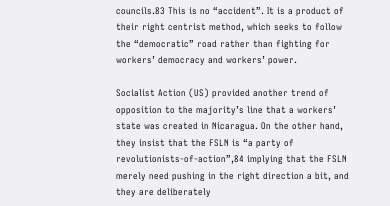councils.83 This is no “accident”. It is a product of their right centrist method, which seeks to follow the “democratic” road rather than fighting for workers’ democracy and workers’ power.

Socialist Action (US) provided another trend of opposition to the majority’s line that a workers’ state was created in Nicaragua. On the other hand, they insist that the FSLN is “a party of revolutionists-of-action”,84 implying that the FSLN merely need pushing in the right direction a bit, and they are deliberately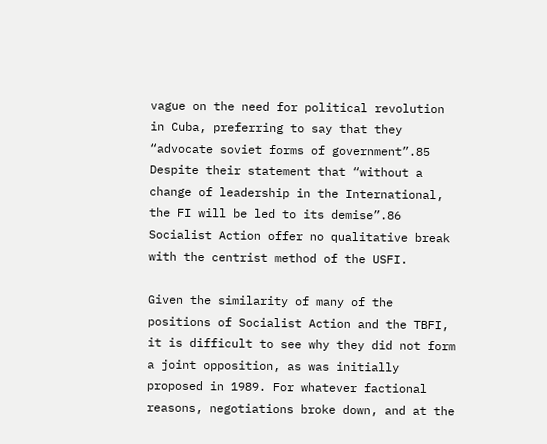vague on the need for political revolution in Cuba, preferring to say that they “advocate soviet forms of government”.85 Despite their statement that “without a change of leadership in the International, the FI will be led to its demise”.86 Socialist Action offer no qualitative break with the centrist method of the USFI.

Given the similarity of many of the positions of Socialist Action and the TBFI, it is difficult to see why they did not form a joint opposition, as was initially proposed in 1989. For whatever factional reasons, negotiations broke down, and at the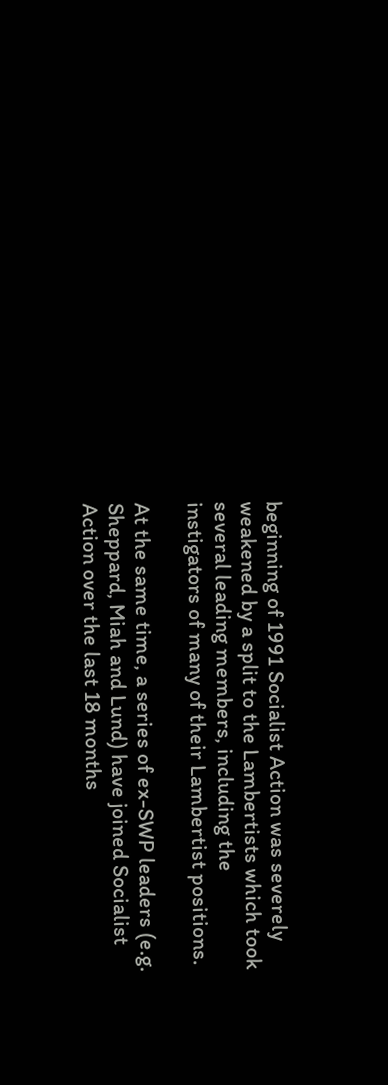beginning of 1991 Socialist Action was severely weakened by a split to the Lambertists which took several leading members, including the instigators of many of their Lambertist positions.

At the same time, a series of ex-SWP leaders (e.g. Sheppard, Miah and Lund) have joined Socialist Action over the last 18 months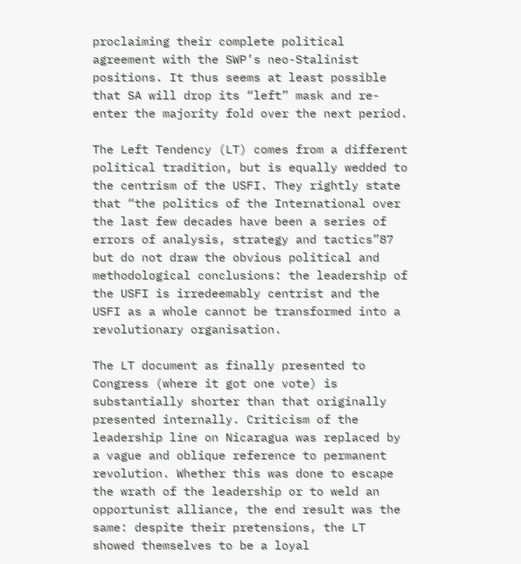proclaiming their complete political agreement with the SWP’s neo-Stalinist positions. It thus seems at least possible that SA will drop its “left” mask and re-enter the majority fold over the next period.

The Left Tendency (LT) comes from a different political tradition, but is equally wedded to the centrism of the USFI. They rightly state that “the politics of the International over the last few decades have been a series of errors of analysis, strategy and tactics”87 but do not draw the obvious political and methodological conclusions: the leadership of the USFI is irredeemably centrist and the USFI as a whole cannot be transformed into a revolutionary organisation.

The LT document as finally presented to Congress (where it got one vote) is substantially shorter than that originally presented internally. Criticism of the leadership line on Nicaragua was replaced by a vague and oblique reference to permanent revolution. Whether this was done to escape the wrath of the leadership or to weld an opportunist alliance, the end result was the same: despite their pretensions, the LT showed themselves to be a loyal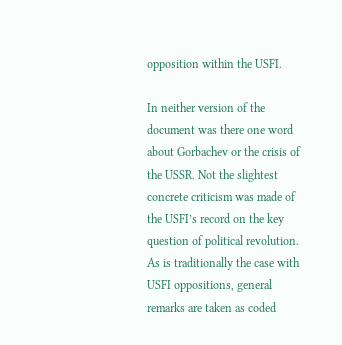opposition within the USFI.

In neither version of the document was there one word about Gorbachev or the crisis of the USSR. Not the slightest concrete criticism was made of the USFI’s record on the key question of political revolution. As is traditionally the case with USFI oppositions, general remarks are taken as coded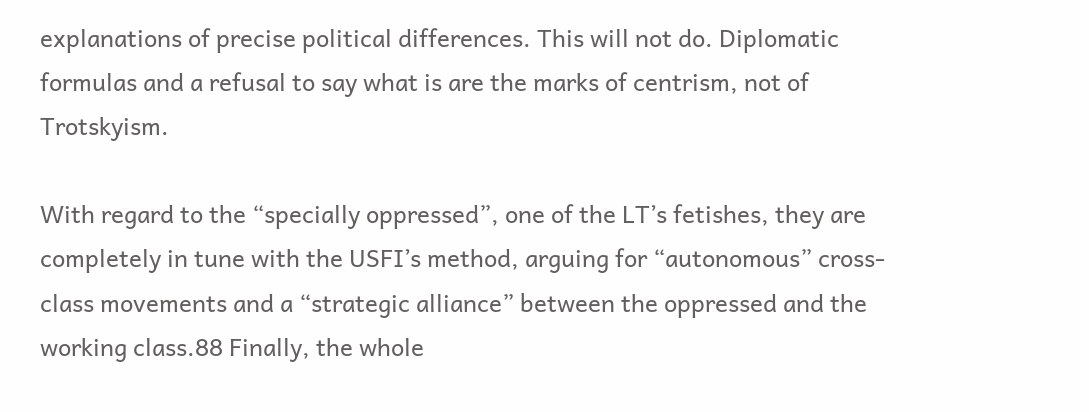explanations of precise political differences. This will not do. Diplomatic formulas and a refusal to say what is are the marks of centrism, not of Trotskyism.

With regard to the “specially oppressed”, one of the LT’s fetishes, they are completely in tune with the USFI’s method, arguing for “autonomous” cross-class movements and a “strategic alliance” between the oppressed and the working class.88 Finally, the whole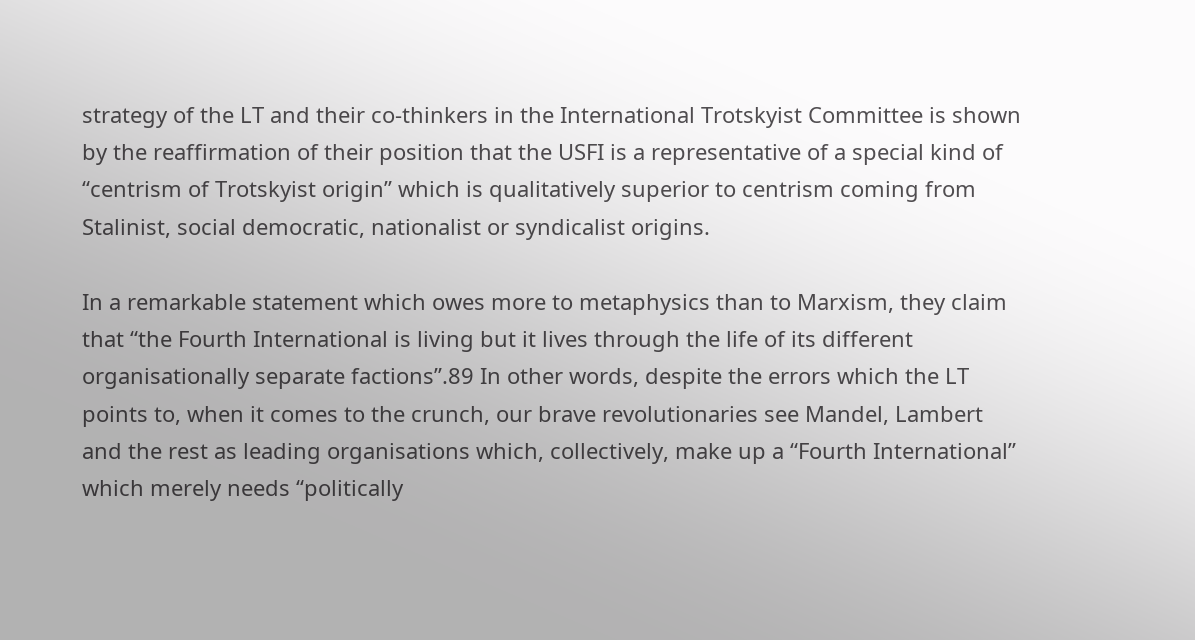strategy of the LT and their co-thinkers in the International Trotskyist Committee is shown by the reaffirmation of their position that the USFI is a representative of a special kind of “centrism of Trotskyist origin” which is qualitatively superior to centrism coming from Stalinist, social democratic, nationalist or syndicalist origins.

In a remarkable statement which owes more to metaphysics than to Marxism, they claim that “the Fourth International is living but it lives through the life of its different organisationally separate factions”.89 In other words, despite the errors which the LT points to, when it comes to the crunch, our brave revolutionaries see Mandel, Lambert and the rest as leading organisations which, collectively, make up a “Fourth International” which merely needs “politically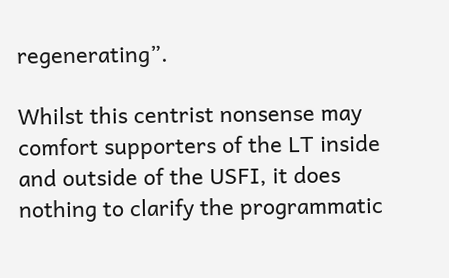regenerating”.

Whilst this centrist nonsense may comfort supporters of the LT inside and outside of the USFI, it does nothing to clarify the programmatic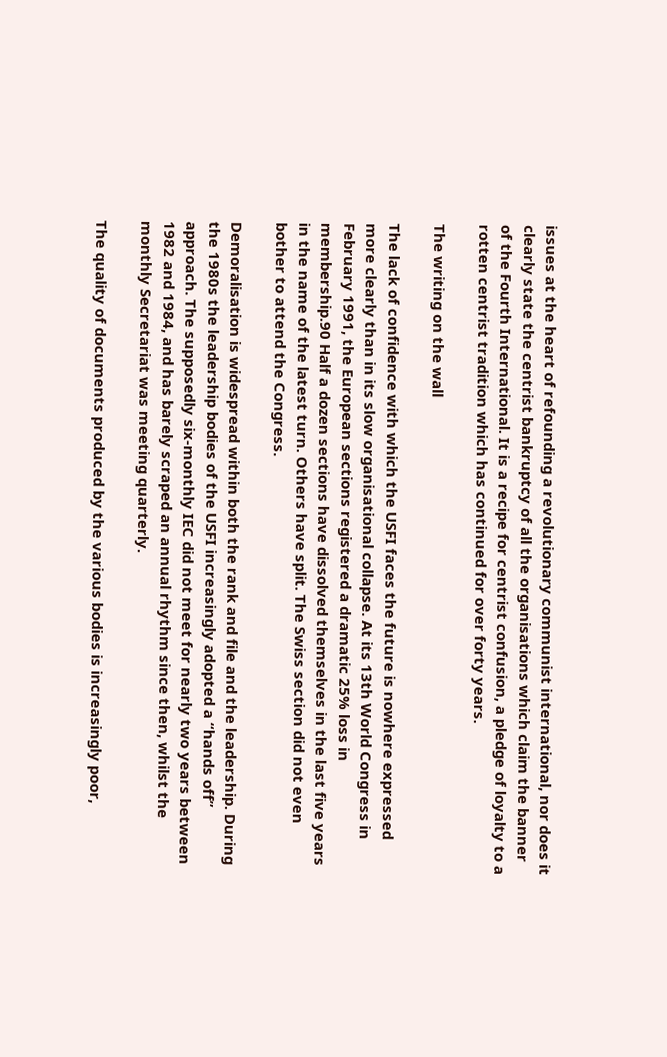issues at the heart of refounding a revolutionary communist international, nor does it clearly state the centrist bankruptcy of all the organisations which claim the banner of the Fourth International. It is a recipe for centrist confusion, a pledge of loyalty to a rotten centrist tradition which has continued for over forty years.

The writing on the wall

The lack of confidence with which the USFI faces the future is nowhere expressed more clearly than in its slow organisational collapse. At its 13th World Congress in February 1991, the European sections registered a dramatic 25% loss in membership.90 Half a dozen sections have dissolved themselves in the last five years in the name of the latest turn. Others have split. The Swiss section did not even bother to attend the Congress.

Demoralisation is widespread within both the rank and file and the leadership. During the 1980s the leadership bodies of the USFI increasingly adopted a “hands off” approach. The supposedly six-monthly IEC did not meet for nearly two years between 1982 and 1984, and has barely scraped an annual rhythm since then, whilst the monthly Secretariat was meeting quarterly.

The quality of documents produced by the various bodies is increasingly poor,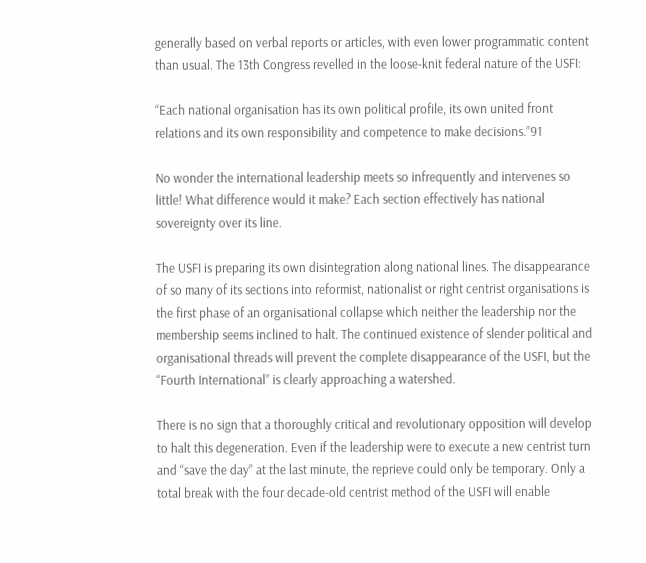generally based on verbal reports or articles, with even lower programmatic content than usual. The 13th Congress revelled in the loose-knit federal nature of the USFI:

“Each national organisation has its own political profile, its own united front relations and its own responsibility and competence to make decisions.”91

No wonder the international leadership meets so infrequently and intervenes so little! What difference would it make? Each section effectively has national sovereignty over its line.

The USFI is preparing its own disintegration along national lines. The disappearance of so many of its sections into reformist, nationalist or right centrist organisations is the first phase of an organisational collapse which neither the leadership nor the membership seems inclined to halt. The continued existence of slender political and organisational threads will prevent the complete disappearance of the USFI, but the “Fourth International” is clearly approaching a watershed.

There is no sign that a thoroughly critical and revolutionary opposition will develop to halt this degeneration. Even if the leadership were to execute a new centrist turn and “save the day” at the last minute, the reprieve could only be temporary. Only a total break with the four decade-old centrist method of the USFI will enable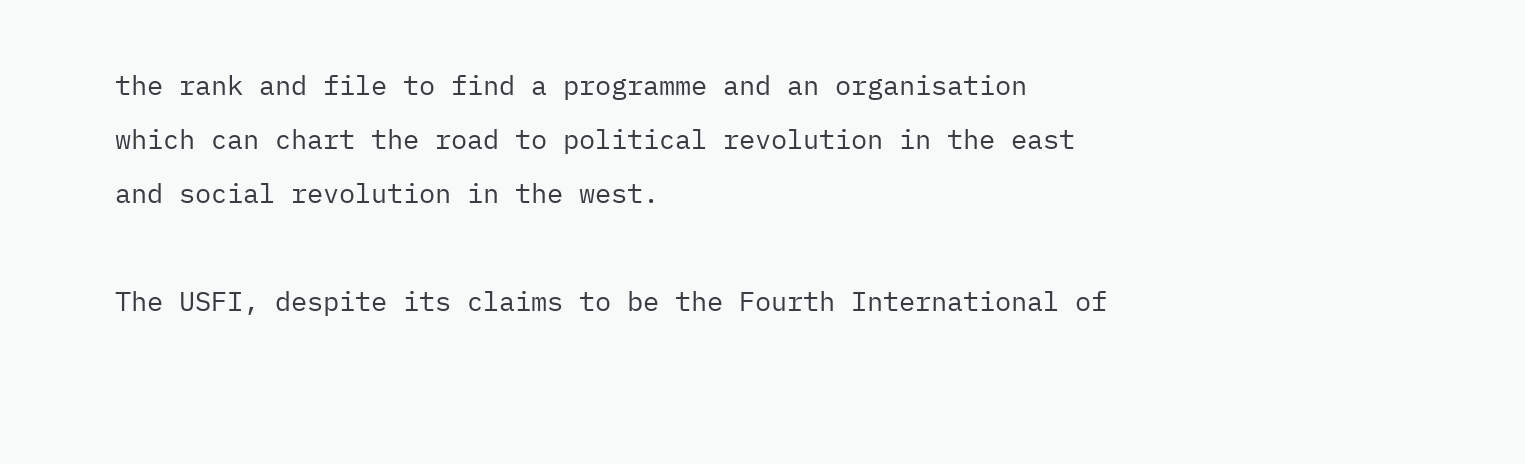the rank and file to find a programme and an organisation which can chart the road to political revolution in the east and social revolution in the west.

The USFI, despite its claims to be the Fourth International of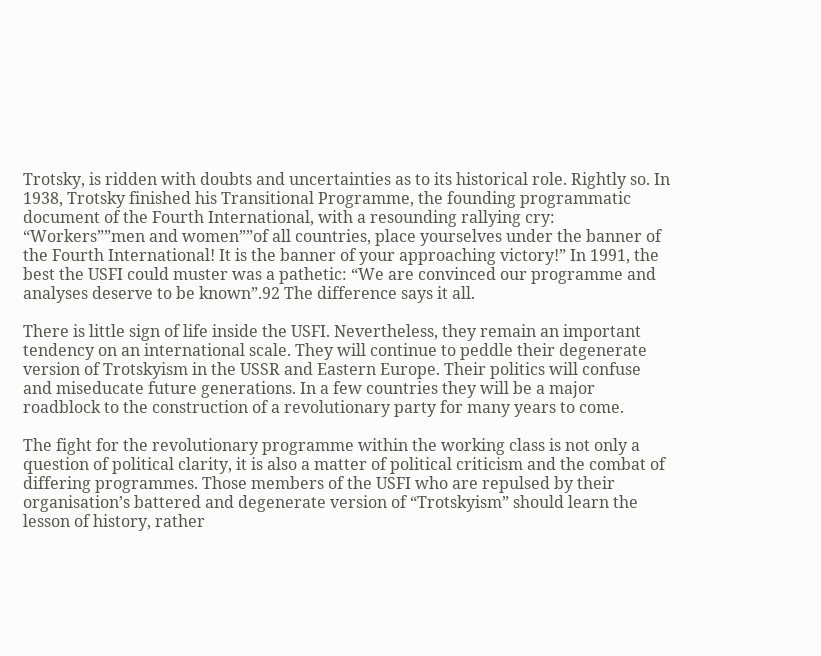Trotsky, is ridden with doubts and uncertainties as to its historical role. Rightly so. In 1938, Trotsky finished his Transitional Programme, the founding programmatic document of the Fourth International, with a resounding rallying cry: “Workers””men and women””of all countries, place yourselves under the banner of the Fourth International! It is the banner of your approaching victory!” In 1991, the best the USFI could muster was a pathetic: “We are convinced our programme and analyses deserve to be known”.92 The difference says it all.

There is little sign of life inside the USFI. Nevertheless, they remain an important tendency on an international scale. They will continue to peddle their degenerate version of Trotskyism in the USSR and Eastern Europe. Their politics will confuse and miseducate future generations. In a few countries they will be a major roadblock to the construction of a revolutionary party for many years to come.

The fight for the revolutionary programme within the working class is not only a question of political clarity, it is also a matter of political criticism and the combat of differing programmes. Those members of the USFI who are repulsed by their organisation’s battered and degenerate version of “Trotskyism” should learn the lesson of history, rather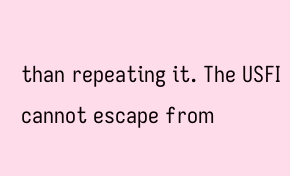than repeating it. The USFI cannot escape from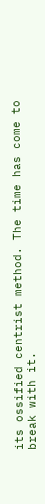its ossified centrist method. The time has come to break with it.